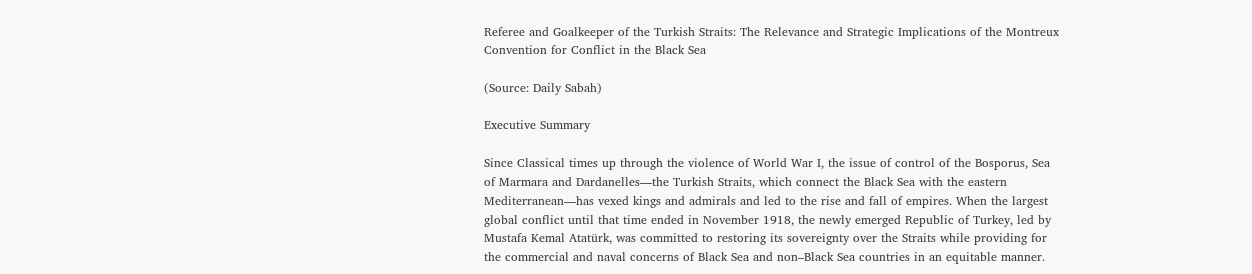Referee and Goalkeeper of the Turkish Straits: The Relevance and Strategic Implications of the Montreux Convention for Conflict in the Black Sea

(Source: Daily Sabah)

Executive Summary

Since Classical times up through the violence of World War I, the issue of control of the Bosporus, Sea of Marmara and Dardanelles—the Turkish Straits, which connect the Black Sea with the eastern Mediterranean—has vexed kings and admirals and led to the rise and fall of empires. When the largest global conflict until that time ended in November 1918, the newly emerged Republic of Turkey, led by Mustafa Kemal Atatürk, was committed to restoring its sovereignty over the Straits while providing for the commercial and naval concerns of Black Sea and non–Black Sea countries in an equitable manner.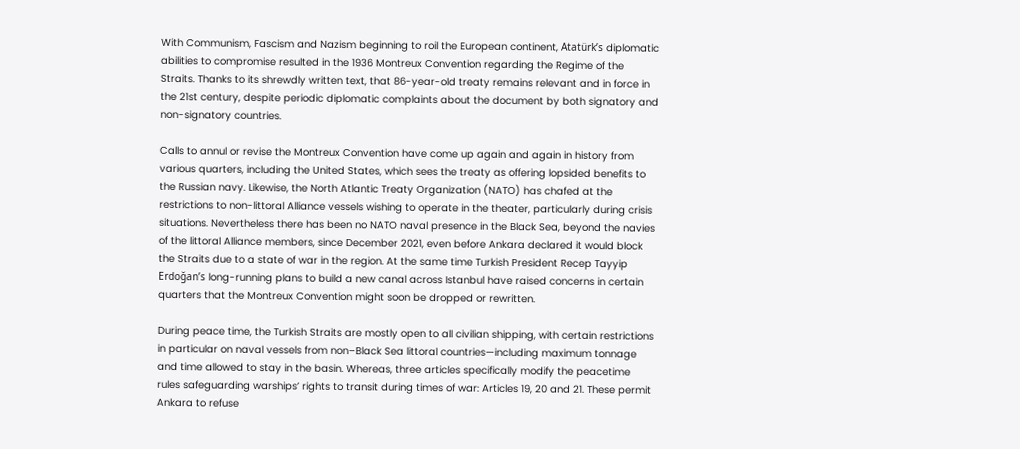With Communism, Fascism and Nazism beginning to roil the European continent, Atatürk’s diplomatic abilities to compromise resulted in the 1936 Montreux Convention regarding the Regime of the Straits. Thanks to its shrewdly written text, that 86-year-old treaty remains relevant and in force in the 21st century, despite periodic diplomatic complaints about the document by both signatory and non-signatory countries.

Calls to annul or revise the Montreux Convention have come up again and again in history from various quarters, including the United States, which sees the treaty as offering lopsided benefits to the Russian navy. Likewise, the North Atlantic Treaty Organization (NATO) has chafed at the restrictions to non-littoral Alliance vessels wishing to operate in the theater, particularly during crisis situations. Nevertheless there has been no NATO naval presence in the Black Sea, beyond the navies of the littoral Alliance members, since December 2021, even before Ankara declared it would block the Straits due to a state of war in the region. At the same time Turkish President Recep Tayyip Erdoğan’s long-running plans to build a new canal across Istanbul have raised concerns in certain quarters that the Montreux Convention might soon be dropped or rewritten.

During peace time, the Turkish Straits are mostly open to all civilian shipping, with certain restrictions in particular on naval vessels from non–Black Sea littoral countries—including maximum tonnage and time allowed to stay in the basin. Whereas, three articles specifically modify the peacetime rules safeguarding warships’ rights to transit during times of war: Articles 19, 20 and 21. These permit Ankara to refuse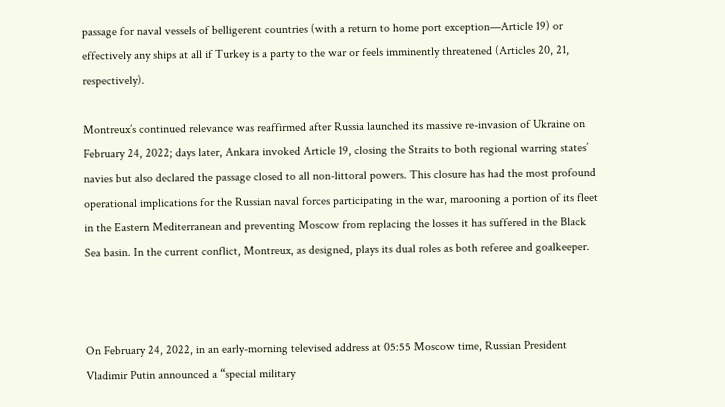passage for naval vessels of belligerent countries (with a return to home port exception—Article 19) or effectively any ships at all if Turkey is a party to the war or feels imminently threatened (Articles 20, 21, respectively).

Montreux’s continued relevance was reaffirmed after Russia launched its massive re-invasion of Ukraine on February 24, 2022; days later, Ankara invoked Article 19, closing the Straits to both regional warring states’ navies but also declared the passage closed to all non-littoral powers. This closure has had the most profound operational implications for the Russian naval forces participating in the war, marooning a portion of its fleet in the Eastern Mediterranean and preventing Moscow from replacing the losses it has suffered in the Black Sea basin. In the current conflict, Montreux, as designed, plays its dual roles as both referee and goalkeeper.



On February 24, 2022, in an early-morning televised address at 05:55 Moscow time, Russian President Vladimir Putin announced a “special military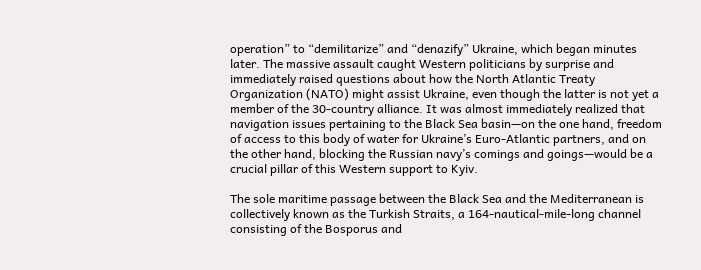operation” to “demilitarize” and “denazify” Ukraine, which began minutes later. The massive assault caught Western politicians by surprise and immediately raised questions about how the North Atlantic Treaty Organization (NATO) might assist Ukraine, even though the latter is not yet a member of the 30-country alliance. It was almost immediately realized that navigation issues pertaining to the Black Sea basin—on the one hand, freedom of access to this body of water for Ukraine’s Euro-Atlantic partners, and on the other hand, blocking the Russian navy’s comings and goings—would be a crucial pillar of this Western support to Kyiv.

The sole maritime passage between the Black Sea and the Mediterranean is collectively known as the Turkish Straits, a 164-nautical-mile-long channel consisting of the Bosporus and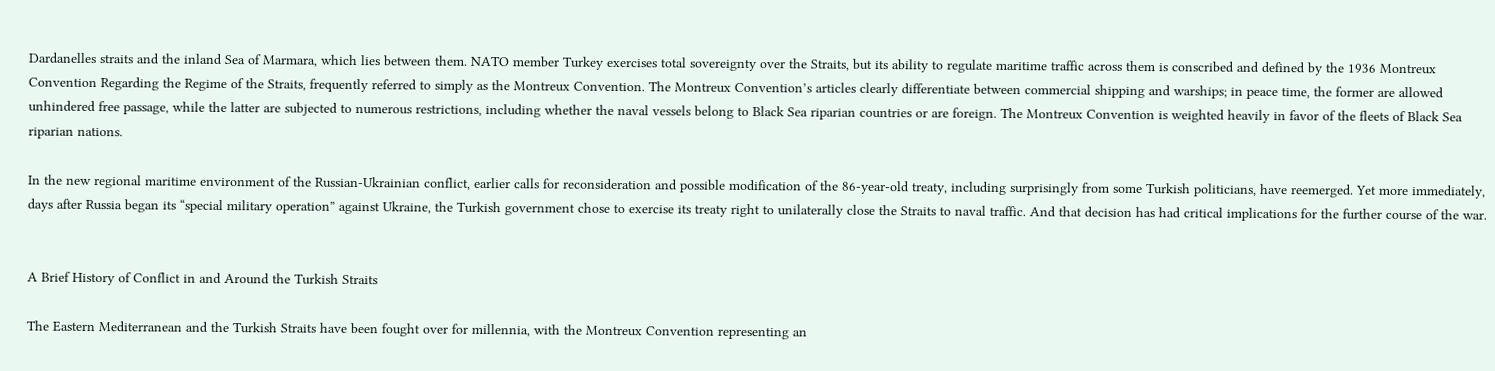Dardanelles straits and the inland Sea of Marmara, which lies between them. NATO member Turkey exercises total sovereignty over the Straits, but its ability to regulate maritime traffic across them is conscribed and defined by the 1936 Montreux Convention Regarding the Regime of the Straits, frequently referred to simply as the Montreux Convention. The Montreux Convention’s articles clearly differentiate between commercial shipping and warships; in peace time, the former are allowed unhindered free passage, while the latter are subjected to numerous restrictions, including whether the naval vessels belong to Black Sea riparian countries or are foreign. The Montreux Convention is weighted heavily in favor of the fleets of Black Sea riparian nations.

In the new regional maritime environment of the Russian-Ukrainian conflict, earlier calls for reconsideration and possible modification of the 86-year-old treaty, including surprisingly from some Turkish politicians, have reemerged. Yet more immediately, days after Russia began its “special military operation” against Ukraine, the Turkish government chose to exercise its treaty right to unilaterally close the Straits to naval traffic. And that decision has had critical implications for the further course of the war.


A Brief History of Conflict in and Around the Turkish Straits

The Eastern Mediterranean and the Turkish Straits have been fought over for millennia, with the Montreux Convention representing an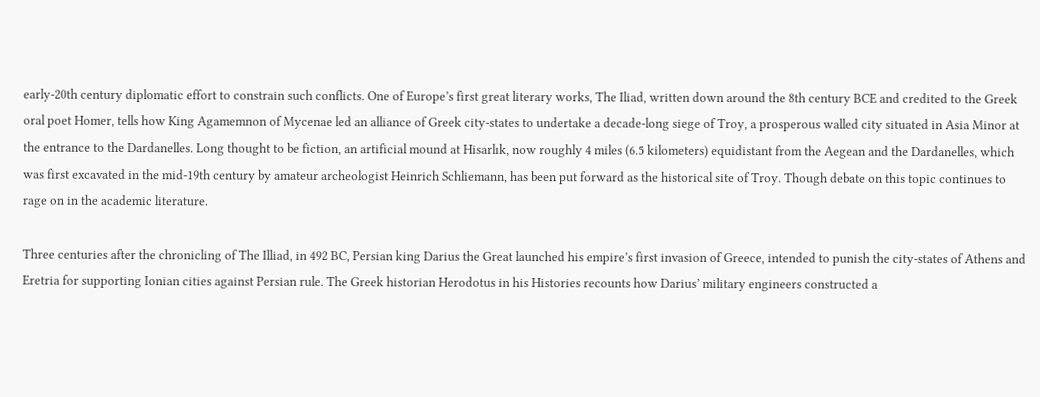early-20th century diplomatic effort to constrain such conflicts. One of Europe’s first great literary works, The Iliad, written down around the 8th century BCE and credited to the Greek oral poet Homer, tells how King Agamemnon of Mycenae led an alliance of Greek city-states to undertake a decade-long siege of Troy, a prosperous walled city situated in Asia Minor at the entrance to the Dardanelles. Long thought to be fiction, an artificial mound at Hisarlık, now roughly 4 miles (6.5 kilometers) equidistant from the Aegean and the Dardanelles, which was first excavated in the mid-19th century by amateur archeologist Heinrich Schliemann, has been put forward as the historical site of Troy. Though debate on this topic continues to rage on in the academic literature.

Three centuries after the chronicling of The Illiad, in 492 BC, Persian king Darius the Great launched his empire’s first invasion of Greece, intended to punish the city-states of Athens and Eretria for supporting Ionian cities against Persian rule. The Greek historian Herodotus in his Histories recounts how Darius’ military engineers constructed a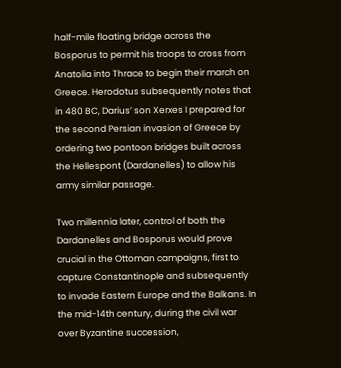half-mile floating bridge across the Bosporus to permit his troops to cross from Anatolia into Thrace to begin their march on Greece. Herodotus subsequently notes that in 480 BC, Darius’ son Xerxes I prepared for the second Persian invasion of Greece by ordering two pontoon bridges built across the Hellespont (Dardanelles) to allow his army similar passage.

Two millennia later, control of both the Dardanelles and Bosporus would prove crucial in the Ottoman campaigns, first to capture Constantinople and subsequently to invade Eastern Europe and the Balkans. In the mid-14th century, during the civil war over Byzantine succession,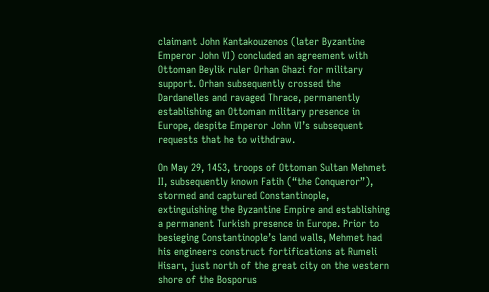claimant John Kantakouzenos (later Byzantine Emperor John VI) concluded an agreement with Ottoman Beylik ruler Orhan Ghazi for military support. Orhan subsequently crossed the Dardanelles and ravaged Thrace, permanently establishing an Ottoman military presence in Europe, despite Emperor John VI’s subsequent requests that he to withdraw.

On May 29, 1453, troops of Ottoman Sultan Mehmet II, subsequently known Fatih (“the Conqueror”), stormed and captured Constantinople, extinguishing the Byzantine Empire and establishing a permanent Turkish presence in Europe. Prior to besieging Constantinople’s land walls, Mehmet had his engineers construct fortifications at Rumeli Hisarı, just north of the great city on the western shore of the Bosporus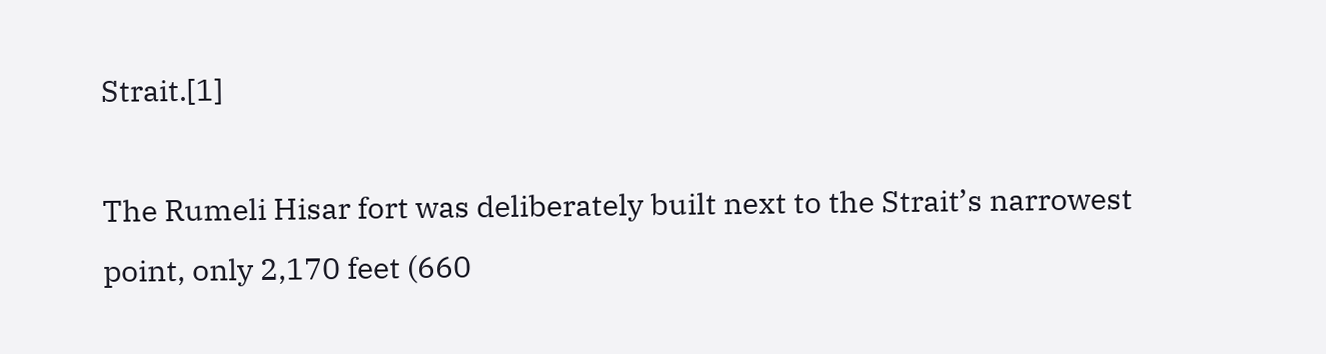Strait.[1]

The Rumeli Hisar fort was deliberately built next to the Strait’s narrowest point, only 2,170 feet (660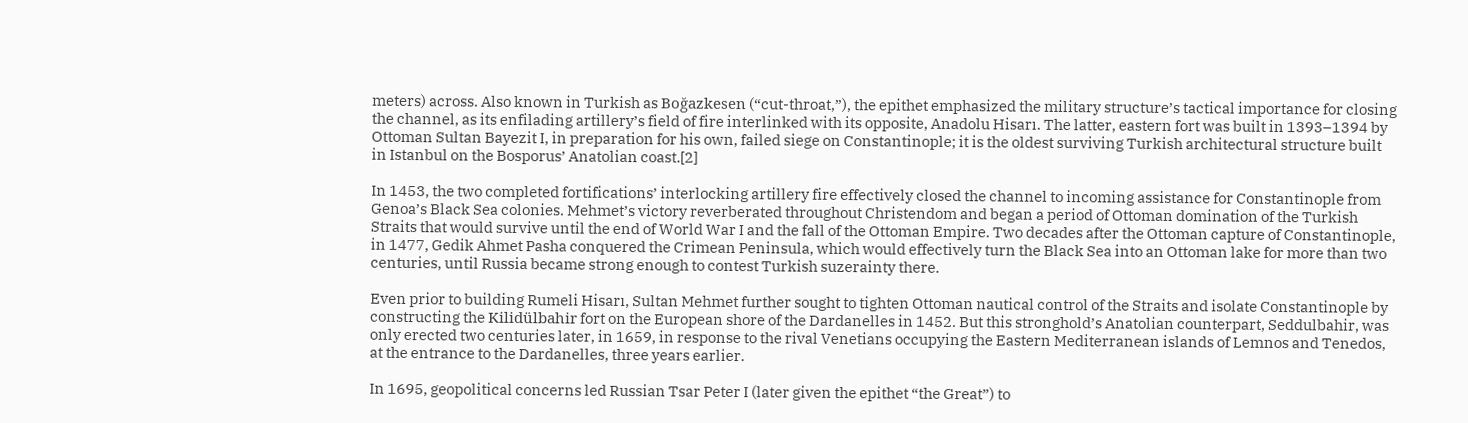meters) across. Also known in Turkish as Boğazkesen (“cut-throat,”), the epithet emphasized the military structure’s tactical importance for closing the channel, as its enfilading artillery’s field of fire interlinked with its opposite, Anadolu Hisarı. The latter, eastern fort was built in 1393–1394 by Ottoman Sultan Bayezit I, in preparation for his own, failed siege on Constantinople; it is the oldest surviving Turkish architectural structure built in Istanbul on the Bosporus’ Anatolian coast.[2]

In 1453, the two completed fortifications’ interlocking artillery fire effectively closed the channel to incoming assistance for Constantinople from Genoa’s Black Sea colonies. Mehmet’s victory reverberated throughout Christendom and began a period of Ottoman domination of the Turkish Straits that would survive until the end of World War I and the fall of the Ottoman Empire. Two decades after the Ottoman capture of Constantinople, in 1477, Gedik Ahmet Pasha conquered the Crimean Peninsula, which would effectively turn the Black Sea into an Ottoman lake for more than two centuries, until Russia became strong enough to contest Turkish suzerainty there.

Even prior to building Rumeli Hisarı, Sultan Mehmet further sought to tighten Ottoman nautical control of the Straits and isolate Constantinople by constructing the Kilidülbahir fort on the European shore of the Dardanelles in 1452. But this stronghold’s Anatolian counterpart, Seddulbahir, was only erected two centuries later, in 1659, in response to the rival Venetians occupying the Eastern Mediterranean islands of Lemnos and Tenedos, at the entrance to the Dardanelles, three years earlier.

In 1695, geopolitical concerns led Russian Tsar Peter I (later given the epithet “the Great”) to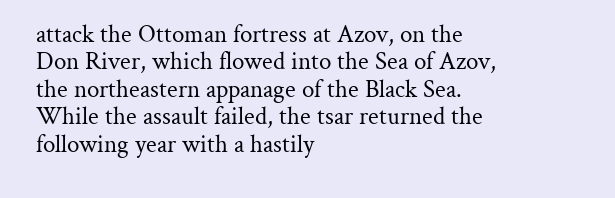attack the Ottoman fortress at Azov, on the Don River, which flowed into the Sea of Azov, the northeastern appanage of the Black Sea. While the assault failed, the tsar returned the following year with a hastily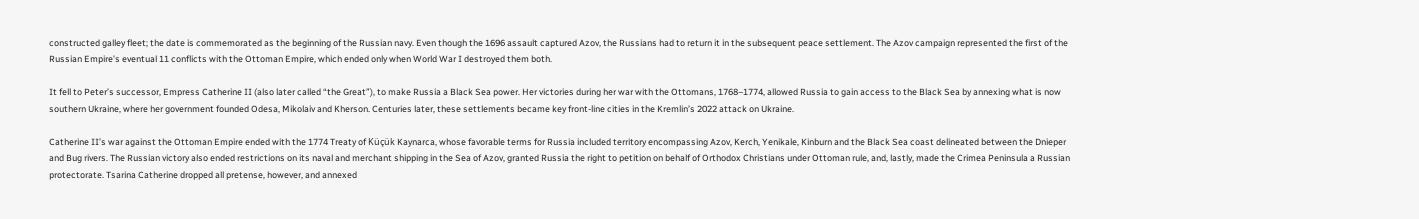constructed galley fleet; the date is commemorated as the beginning of the Russian navy. Even though the 1696 assault captured Azov, the Russians had to return it in the subsequent peace settlement. The Azov campaign represented the first of the Russian Empire’s eventual 11 conflicts with the Ottoman Empire, which ended only when World War I destroyed them both.

It fell to Peter’s successor, Empress Catherine II (also later called “the Great”), to make Russia a Black Sea power. Her victories during her war with the Ottomans, 1768–1774, allowed Russia to gain access to the Black Sea by annexing what is now southern Ukraine, where her government founded Odesa, Mikolaiv and Kherson. Centuries later, these settlements became key front-line cities in the Kremlin’s 2022 attack on Ukraine.

Catherine II’s war against the Ottoman Empire ended with the 1774 Treaty of Küçük Kaynarca, whose favorable terms for Russia included territory encompassing Azov, Kerch, Yenikale, Kinburn and the Black Sea coast delineated between the Dnieper and Bug rivers. The Russian victory also ended restrictions on its naval and merchant shipping in the Sea of Azov, granted Russia the right to petition on behalf of Orthodox Christians under Ottoman rule, and, lastly, made the Crimea Peninsula a Russian protectorate. Tsarina Catherine dropped all pretense, however, and annexed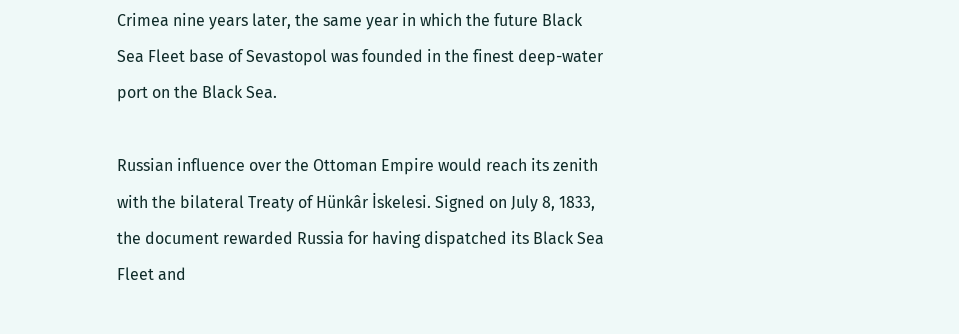Crimea nine years later, the same year in which the future Black Sea Fleet base of Sevastopol was founded in the finest deep-water port on the Black Sea.

Russian influence over the Ottoman Empire would reach its zenith with the bilateral Treaty of Hünkâr İskelesi. Signed on July 8, 1833, the document rewarded Russia for having dispatched its Black Sea Fleet and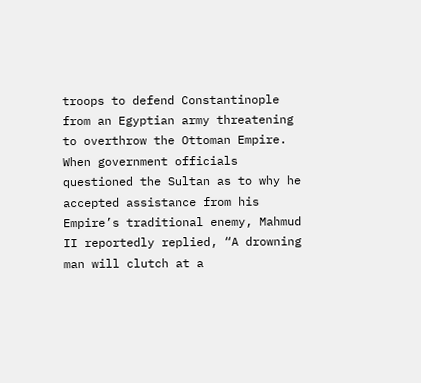troops to defend Constantinople from an Egyptian army threatening to overthrow the Ottoman Empire. When government officials questioned the Sultan as to why he accepted assistance from his Empire’s traditional enemy, Mahmud II reportedly replied, “A drowning man will clutch at a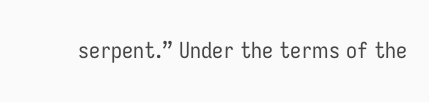serpent.” Under the terms of the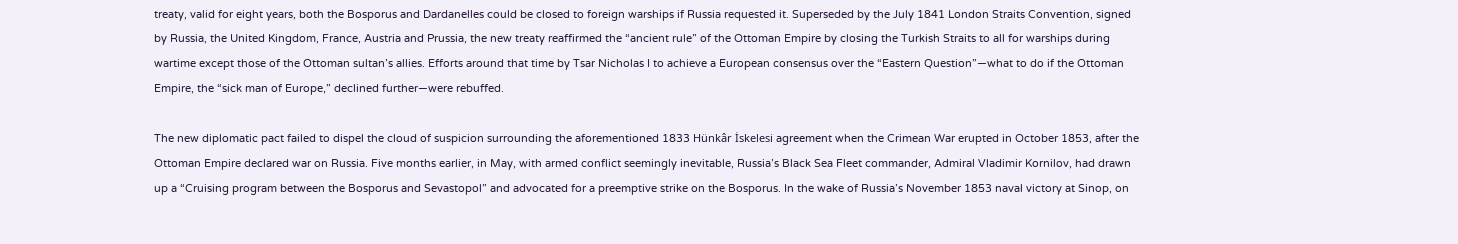treaty, valid for eight years, both the Bosporus and Dardanelles could be closed to foreign warships if Russia requested it. Superseded by the July 1841 London Straits Convention, signed by Russia, the United Kingdom, France, Austria and Prussia, the new treaty reaffirmed the “ancient rule” of the Ottoman Empire by closing the Turkish Straits to all for warships during wartime except those of the Ottoman sultan’s allies. Efforts around that time by Tsar Nicholas I to achieve a European consensus over the “Eastern Question”—what to do if the Ottoman Empire, the “sick man of Europe,” declined further—were rebuffed.

The new diplomatic pact failed to dispel the cloud of suspicion surrounding the aforementioned 1833 Hünkâr İskelesi agreement when the Crimean War erupted in October 1853, after the Ottoman Empire declared war on Russia. Five months earlier, in May, with armed conflict seemingly inevitable, Russia’s Black Sea Fleet commander, Admiral Vladimir Kornilov, had drawn up a “Cruising program between the Bosporus and Sevastopol” and advocated for a preemptive strike on the Bosporus. In the wake of Russia’s November 1853 naval victory at Sinop, on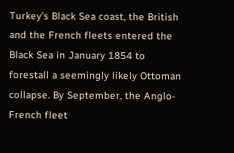Turkey’s Black Sea coast, the British and the French fleets entered the Black Sea in January 1854 to forestall a seemingly likely Ottoman collapse. By September, the Anglo-French fleet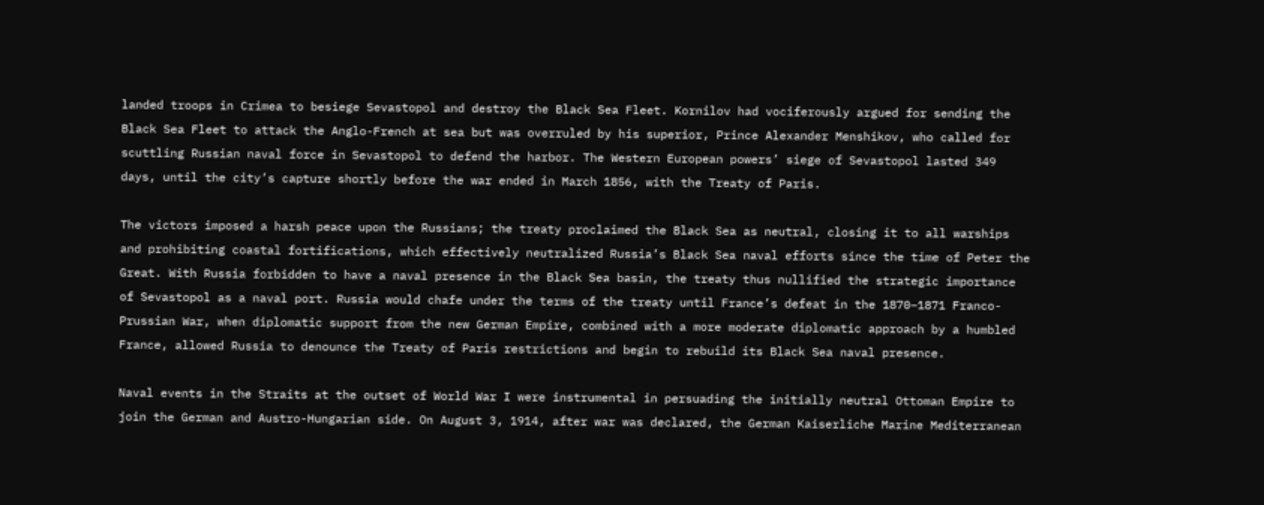landed troops in Crimea to besiege Sevastopol and destroy the Black Sea Fleet. Kornilov had vociferously argued for sending the Black Sea Fleet to attack the Anglo-French at sea but was overruled by his superior, Prince Alexander Menshikov, who called for scuttling Russian naval force in Sevastopol to defend the harbor. The Western European powers’ siege of Sevastopol lasted 349 days, until the city’s capture shortly before the war ended in March 1856, with the Treaty of Paris.

The victors imposed a harsh peace upon the Russians; the treaty proclaimed the Black Sea as neutral, closing it to all warships and prohibiting coastal fortifications, which effectively neutralized Russia’s Black Sea naval efforts since the time of Peter the Great. With Russia forbidden to have a naval presence in the Black Sea basin, the treaty thus nullified the strategic importance of Sevastopol as a naval port. Russia would chafe under the terms of the treaty until France’s defeat in the 1870–1871 Franco-Prussian War, when diplomatic support from the new German Empire, combined with a more moderate diplomatic approach by a humbled France, allowed Russia to denounce the Treaty of Paris restrictions and begin to rebuild its Black Sea naval presence.

Naval events in the Straits at the outset of World War I were instrumental in persuading the initially neutral Ottoman Empire to join the German and Austro-Hungarian side. On August 3, 1914, after war was declared, the German Kaiserliche Marine Mediterranean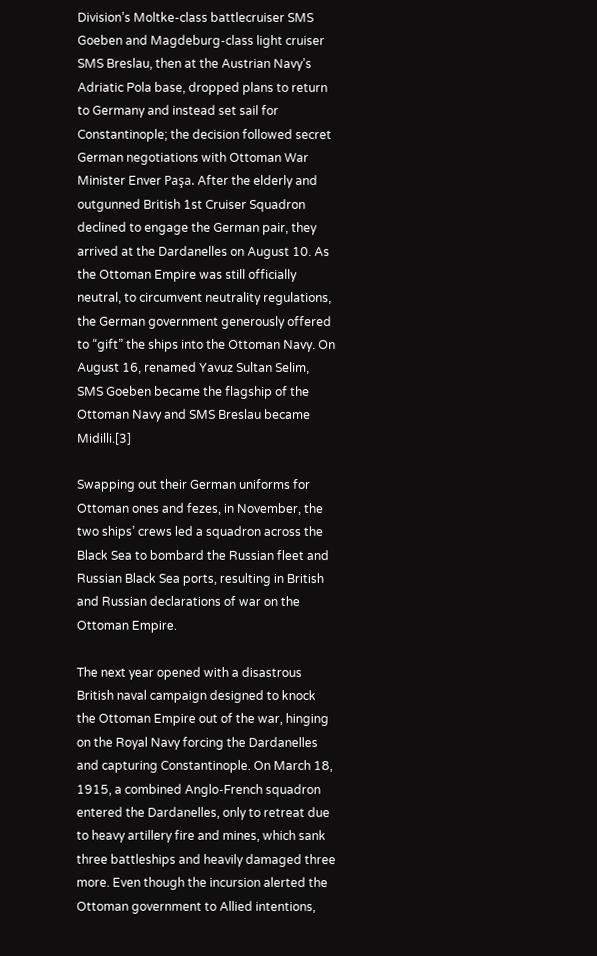Division’s Moltke-class battlecruiser SMS Goeben and Magdeburg-class light cruiser SMS Breslau, then at the Austrian Navy’s Adriatic Pola base, dropped plans to return to Germany and instead set sail for Constantinople; the decision followed secret German negotiations with Ottoman War Minister Enver Paşa. After the elderly and outgunned British 1st Cruiser Squadron declined to engage the German pair, they arrived at the Dardanelles on August 10. As the Ottoman Empire was still officially neutral, to circumvent neutrality regulations, the German government generously offered to “gift” the ships into the Ottoman Navy. On August 16, renamed Yavuz Sultan Selim, SMS Goeben became the flagship of the Ottoman Navy and SMS Breslau became Midilli.[3]

Swapping out their German uniforms for Ottoman ones and fezes, in November, the two ships’ crews led a squadron across the Black Sea to bombard the Russian fleet and Russian Black Sea ports, resulting in British and Russian declarations of war on the Ottoman Empire.

The next year opened with a disastrous British naval campaign designed to knock the Ottoman Empire out of the war, hinging on the Royal Navy forcing the Dardanelles and capturing Constantinople. On March 18, 1915, a combined Anglo-French squadron entered the Dardanelles, only to retreat due to heavy artillery fire and mines, which sank three battleships and heavily damaged three more. Even though the incursion alerted the Ottoman government to Allied intentions,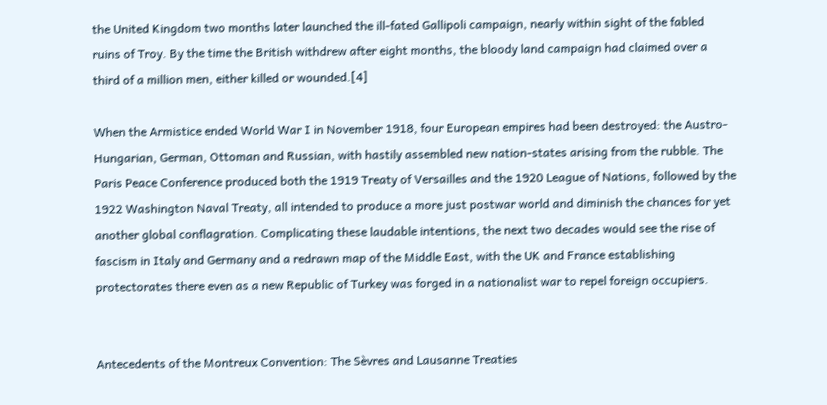the United Kingdom two months later launched the ill-fated Gallipoli campaign, nearly within sight of the fabled ruins of Troy. By the time the British withdrew after eight months, the bloody land campaign had claimed over a third of a million men, either killed or wounded.[4]

When the Armistice ended World War I in November 1918, four European empires had been destroyed: the Austro-Hungarian, German, Ottoman and Russian, with hastily assembled new nation-states arising from the rubble. The Paris Peace Conference produced both the 1919 Treaty of Versailles and the 1920 League of Nations, followed by the 1922 Washington Naval Treaty, all intended to produce a more just postwar world and diminish the chances for yet another global conflagration. Complicating these laudable intentions, the next two decades would see the rise of fascism in Italy and Germany and a redrawn map of the Middle East, with the UK and France establishing protectorates there even as a new Republic of Turkey was forged in a nationalist war to repel foreign occupiers.


Antecedents of the Montreux Convention: The Sèvres and Lausanne Treaties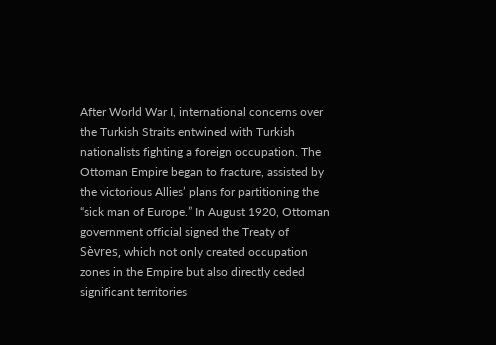After World War I, international concerns over the Turkish Straits entwined with Turkish nationalists fighting a foreign occupation. The Ottoman Empire began to fracture, assisted by the victorious Allies’ plans for partitioning the “sick man of Europe.” In August 1920, Ottoman government official signed the Treaty of Sèvres, which not only created occupation zones in the Empire but also directly ceded significant territories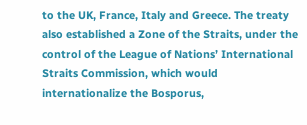to the UK, France, Italy and Greece. The treaty also established a Zone of the Straits, under the control of the League of Nations’ International Straits Commission, which would internationalize the Bosporus,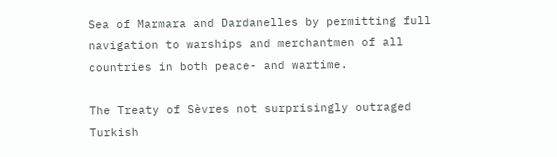Sea of Marmara and Dardanelles by permitting full navigation to warships and merchantmen of all countries in both peace- and wartime.

The Treaty of Sèvres not surprisingly outraged Turkish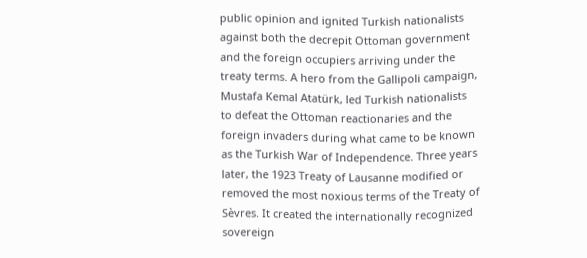public opinion and ignited Turkish nationalists against both the decrepit Ottoman government and the foreign occupiers arriving under the treaty terms. A hero from the Gallipoli campaign, Mustafa Kemal Atatürk, led Turkish nationalists to defeat the Ottoman reactionaries and the foreign invaders during what came to be known as the Turkish War of Independence. Three years later, the 1923 Treaty of Lausanne modified or removed the most noxious terms of the Treaty of Sèvres. It created the internationally recognized sovereign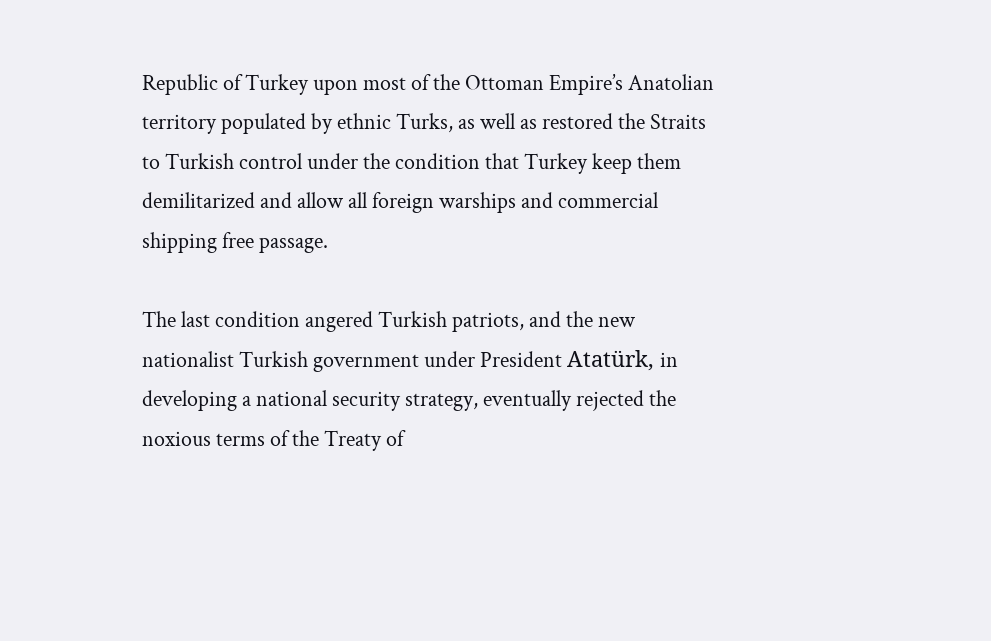Republic of Turkey upon most of the Ottoman Empire’s Anatolian territory populated by ethnic Turks, as well as restored the Straits to Turkish control under the condition that Turkey keep them demilitarized and allow all foreign warships and commercial shipping free passage.

The last condition angered Turkish patriots, and the new nationalist Turkish government under President Atatürk, in developing a national security strategy, eventually rejected the noxious terms of the Treaty of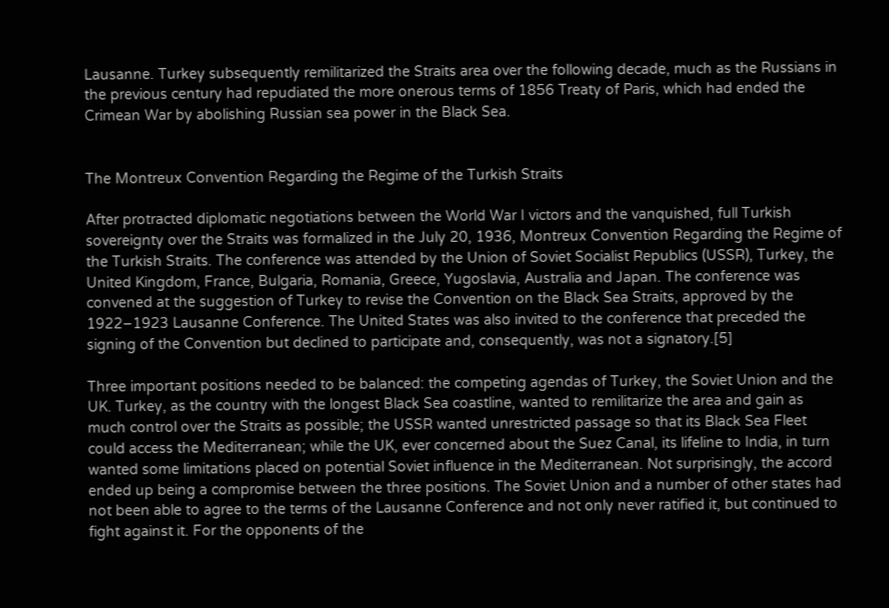Lausanne. Turkey subsequently remilitarized the Straits area over the following decade, much as the Russians in the previous century had repudiated the more onerous terms of 1856 Treaty of Paris, which had ended the Crimean War by abolishing Russian sea power in the Black Sea.


The Montreux Convention Regarding the Regime of the Turkish Straits

After protracted diplomatic negotiations between the World War I victors and the vanquished, full Turkish sovereignty over the Straits was formalized in the July 20, 1936, Montreux Convention Regarding the Regime of the Turkish Straits. The conference was attended by the Union of Soviet Socialist Republics (USSR), Turkey, the United Kingdom, France, Bulgaria, Romania, Greece, Yugoslavia, Australia and Japan. The conference was convened at the suggestion of Turkey to revise the Convention on the Black Sea Straits, approved by the 1922–1923 Lausanne Conference. The United States was also invited to the conference that preceded the signing of the Convention but declined to participate and, consequently, was not a signatory.[5]

Three important positions needed to be balanced: the competing agendas of Turkey, the Soviet Union and the UK. Turkey, as the country with the longest Black Sea coastline, wanted to remilitarize the area and gain as much control over the Straits as possible; the USSR wanted unrestricted passage so that its Black Sea Fleet could access the Mediterranean; while the UK, ever concerned about the Suez Canal, its lifeline to India, in turn wanted some limitations placed on potential Soviet influence in the Mediterranean. Not surprisingly, the accord ended up being a compromise between the three positions. The Soviet Union and a number of other states had not been able to agree to the terms of the Lausanne Conference and not only never ratified it, but continued to fight against it. For the opponents of the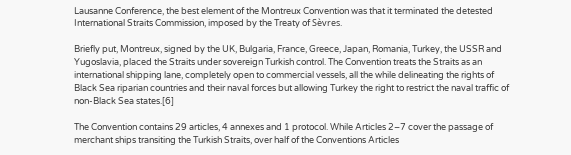Lausanne Conference, the best element of the Montreux Convention was that it terminated the detested International Straits Commission, imposed by the Treaty of Sèvres.

Briefly put, Montreux, signed by the UK, Bulgaria, France, Greece, Japan, Romania, Turkey, the USSR and Yugoslavia, placed the Straits under sovereign Turkish control. The Convention treats the Straits as an international shipping lane, completely open to commercial vessels, all the while delineating the rights of Black Sea riparian countries and their naval forces but allowing Turkey the right to restrict the naval traffic of non-Black Sea states.[6]

The Convention contains 29 articles, 4 annexes and 1 protocol. While Articles 2–7 cover the passage of merchant ships transiting the Turkish Straits, over half of the Conventions Articles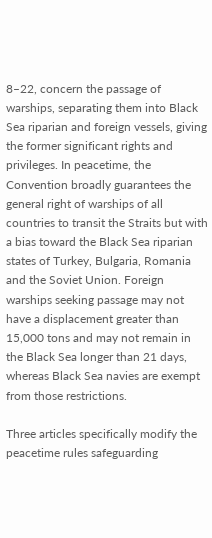8–22, concern the passage of warships, separating them into Black Sea riparian and foreign vessels, giving the former significant rights and privileges. In peacetime, the Convention broadly guarantees the general right of warships of all countries to transit the Straits but with a bias toward the Black Sea riparian states of Turkey, Bulgaria, Romania and the Soviet Union. Foreign warships seeking passage may not have a displacement greater than 15,000 tons and may not remain in the Black Sea longer than 21 days, whereas Black Sea navies are exempt from those restrictions.

Three articles specifically modify the peacetime rules safeguarding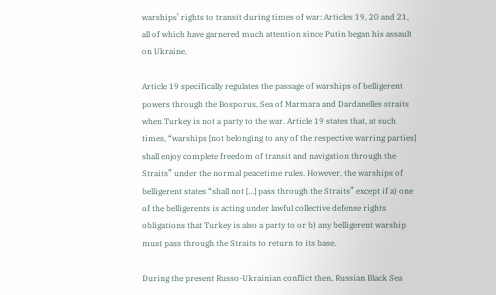warships’ rights to transit during times of war: Articles 19, 20 and 21, all of which have garnered much attention since Putin began his assault on Ukraine.

Article 19 specifically regulates the passage of warships of belligerent powers through the Bosporus, Sea of Marmara and Dardanelles straits when Turkey is not a party to the war. Article 19 states that, at such times, “warships [not belonging to any of the respective warring parties] shall enjoy complete freedom of transit and navigation through the Straits” under the normal peacetime rules. However, the warships of belligerent states “shall not […] pass through the Straits” except if a) one of the belligerents is acting under lawful collective defense rights obligations that Turkey is also a party to or b) any belligerent warship must pass through the Straits to return to its base.

During the present Russo-Ukrainian conflict then, Russian Black Sea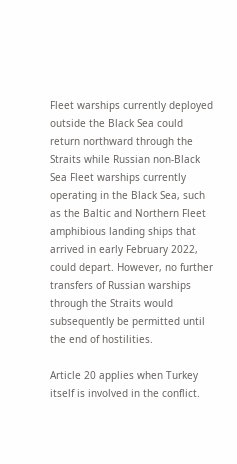Fleet warships currently deployed outside the Black Sea could return northward through the Straits while Russian non-Black Sea Fleet warships currently operating in the Black Sea, such as the Baltic and Northern Fleet amphibious landing ships that arrived in early February 2022, could depart. However, no further transfers of Russian warships through the Straits would subsequently be permitted until the end of hostilities.

Article 20 applies when Turkey itself is involved in the conflict.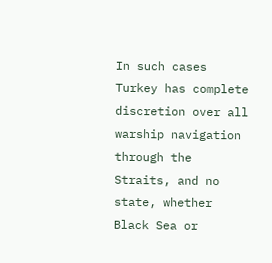In such cases Turkey has complete discretion over all warship navigation through the Straits, and no state, whether Black Sea or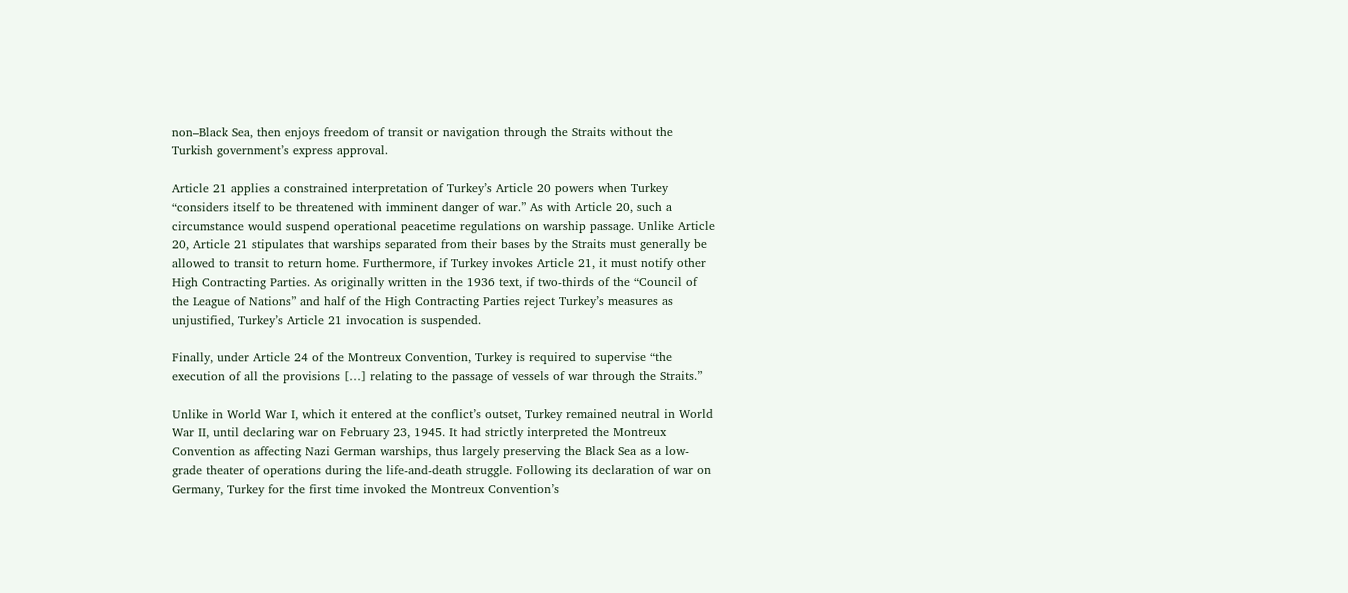non–Black Sea, then enjoys freedom of transit or navigation through the Straits without the Turkish government’s express approval.

Article 21 applies a constrained interpretation of Turkey’s Article 20 powers when Turkey “considers itself to be threatened with imminent danger of war.” As with Article 20, such a circumstance would suspend operational peacetime regulations on warship passage. Unlike Article 20, Article 21 stipulates that warships separated from their bases by the Straits must generally be allowed to transit to return home. Furthermore, if Turkey invokes Article 21, it must notify other High Contracting Parties. As originally written in the 1936 text, if two-thirds of the “Council of the League of Nations” and half of the High Contracting Parties reject Turkey’s measures as unjustified, Turkey’s Article 21 invocation is suspended.

Finally, under Article 24 of the Montreux Convention, Turkey is required to supervise “the execution of all the provisions […] relating to the passage of vessels of war through the Straits.”

Unlike in World War I, which it entered at the conflict’s outset, Turkey remained neutral in World War II, until declaring war on February 23, 1945. It had strictly interpreted the Montreux Convention as affecting Nazi German warships, thus largely preserving the Black Sea as a low-grade theater of operations during the life-and-death struggle. Following its declaration of war on Germany, Turkey for the first time invoked the Montreux Convention’s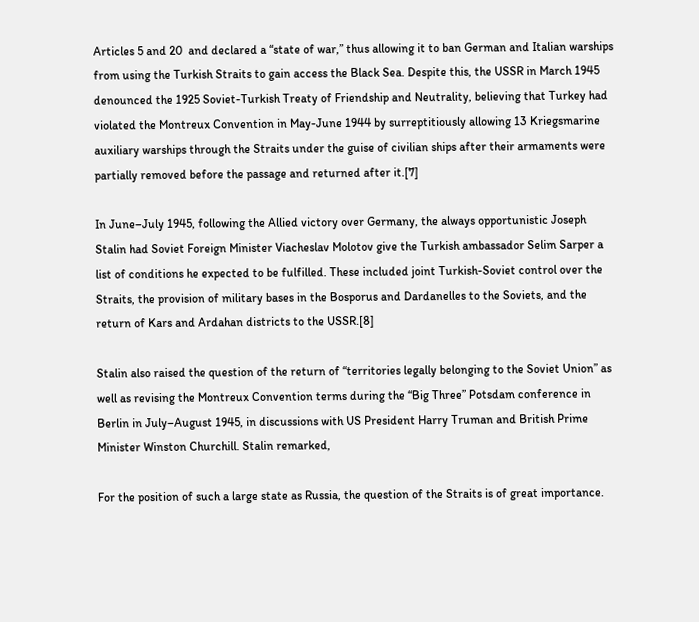Articles 5 and 20  and declared a “state of war,” thus allowing it to ban German and Italian warships from using the Turkish Straits to gain access the Black Sea. Despite this, the USSR in March 1945 denounced the 1925 Soviet-Turkish Treaty of Friendship and Neutrality, believing that Turkey had violated the Montreux Convention in May-June 1944 by surreptitiously allowing 13 Kriegsmarine auxiliary warships through the Straits under the guise of civilian ships after their armaments were partially removed before the passage and returned after it.[7]

In June–July 1945, following the Allied victory over Germany, the always opportunistic Joseph Stalin had Soviet Foreign Minister Viacheslav Molotov give the Turkish ambassador Selim Sarper a list of conditions he expected to be fulfilled. These included joint Turkish-Soviet control over the Straits, the provision of military bases in the Bosporus and Dardanelles to the Soviets, and the return of Kars and Ardahan districts to the USSR.[8]

Stalin also raised the question of the return of “territories legally belonging to the Soviet Union” as well as revising the Montreux Convention terms during the “Big Three” Potsdam conference in Berlin in July–August 1945, in discussions with US President Harry Truman and British Prime Minister Winston Churchill. Stalin remarked,

For the position of such a large state as Russia, the question of the Straits is of great importance.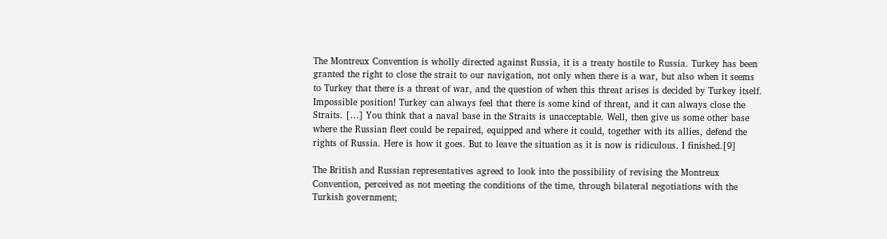The Montreux Convention is wholly directed against Russia, it is a treaty hostile to Russia. Turkey has been granted the right to close the strait to our navigation, not only when there is a war, but also when it seems to Turkey that there is a threat of war, and the question of when this threat arises is decided by Turkey itself. Impossible position! Turkey can always feel that there is some kind of threat, and it can always close the Straits. […] You think that a naval base in the Straits is unacceptable. Well, then give us some other base where the Russian fleet could be repaired, equipped and where it could, together with its allies, defend the rights of Russia. Here is how it goes. But to leave the situation as it is now is ridiculous. I finished.[9]

The British and Russian representatives agreed to look into the possibility of revising the Montreux Convention, perceived as not meeting the conditions of the time, through bilateral negotiations with the Turkish government;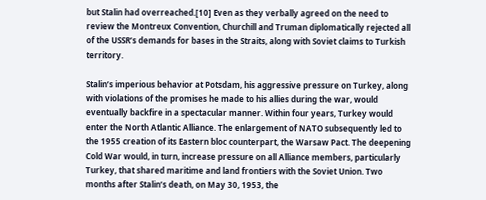but Stalin had overreached.[10] Even as they verbally agreed on the need to review the Montreux Convention, Churchill and Truman diplomatically rejected all of the USSR’s demands for bases in the Straits, along with Soviet claims to Turkish territory.

Stalin’s imperious behavior at Potsdam, his aggressive pressure on Turkey, along with violations of the promises he made to his allies during the war, would eventually backfire in a spectacular manner. Within four years, Turkey would enter the North Atlantic Alliance. The enlargement of NATO subsequently led to the 1955 creation of its Eastern bloc counterpart, the Warsaw Pact. The deepening Cold War would, in turn, increase pressure on all Alliance members, particularly Turkey, that shared maritime and land frontiers with the Soviet Union. Two months after Stalin’s death, on May 30, 1953, the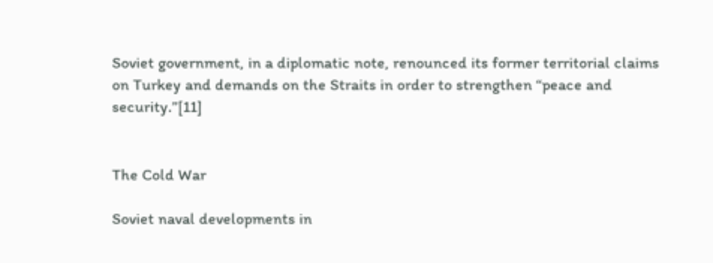Soviet government, in a diplomatic note, renounced its former territorial claims on Turkey and demands on the Straits in order to strengthen “peace and security.”[11]


The Cold War

Soviet naval developments in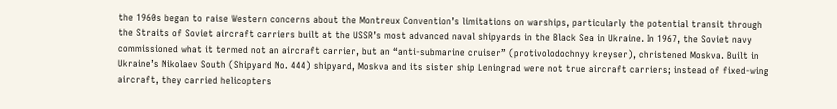the 1960s began to raise Western concerns about the Montreux Convention’s limitations on warships, particularly the potential transit through the Straits of Soviet aircraft carriers built at the USSR’s most advanced naval shipyards in the Black Sea in Ukraine. In 1967, the Soviet navy commissioned what it termed not an aircraft carrier, but an “anti-submarine cruiser” (protivolodochnyy kreyser), christened Moskva. Built in Ukraine’s Nikolaev South (Shipyard No. 444) shipyard, Moskva and its sister ship Leningrad were not true aircraft carriers; instead of fixed-wing aircraft, they carried helicopters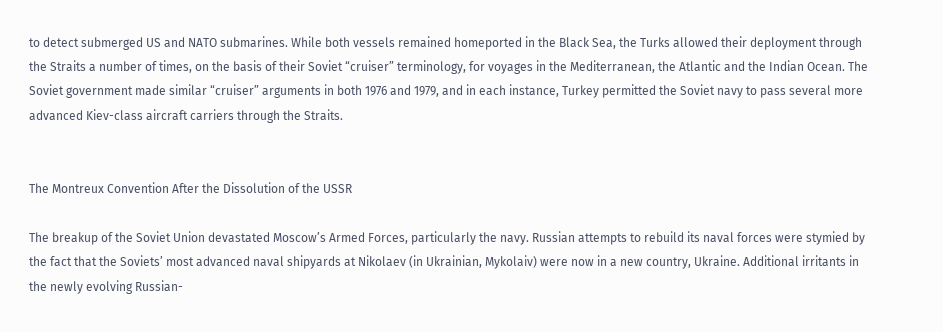to detect submerged US and NATO submarines. While both vessels remained homeported in the Black Sea, the Turks allowed their deployment through the Straits a number of times, on the basis of their Soviet “cruiser” terminology, for voyages in the Mediterranean, the Atlantic and the Indian Ocean. The Soviet government made similar “cruiser” arguments in both 1976 and 1979, and in each instance, Turkey permitted the Soviet navy to pass several more advanced Kiev-class aircraft carriers through the Straits.


The Montreux Convention After the Dissolution of the USSR

The breakup of the Soviet Union devastated Moscow’s Armed Forces, particularly the navy. Russian attempts to rebuild its naval forces were stymied by the fact that the Soviets’ most advanced naval shipyards at Nikolaev (in Ukrainian, Mykolaiv) were now in a new country, Ukraine. Additional irritants in the newly evolving Russian-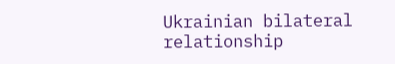Ukrainian bilateral relationship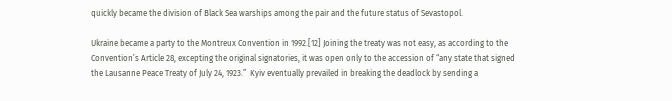quickly became the division of Black Sea warships among the pair and the future status of Sevastopol.

Ukraine became a party to the Montreux Convention in 1992.[12] Joining the treaty was not easy, as according to the Convention’s Article 28, excepting the original signatories, it was open only to the accession of “any state that signed the Lausanne Peace Treaty of July 24, 1923.”  Kyiv eventually prevailed in breaking the deadlock by sending a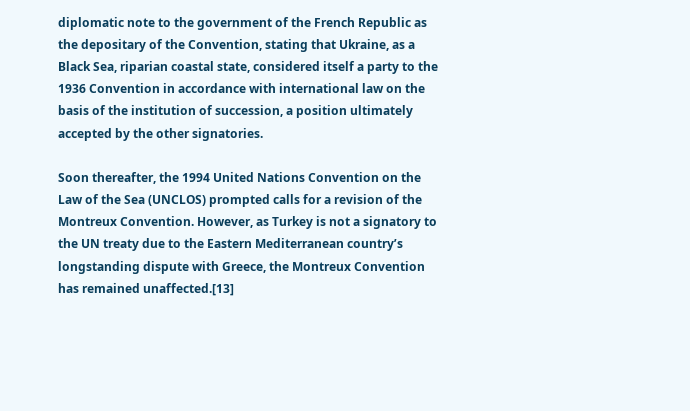diplomatic note to the government of the French Republic as the depositary of the Convention, stating that Ukraine, as a Black Sea, riparian coastal state, considered itself a party to the 1936 Convention in accordance with international law on the basis of the institution of succession, a position ultimately accepted by the other signatories.

Soon thereafter, the 1994 United Nations Convention on the Law of the Sea (UNCLOS) prompted calls for a revision of the Montreux Convention. However, as Turkey is not a signatory to the UN treaty due to the Eastern Mediterranean country’s longstanding dispute with Greece, the Montreux Convention has remained unaffected.[13]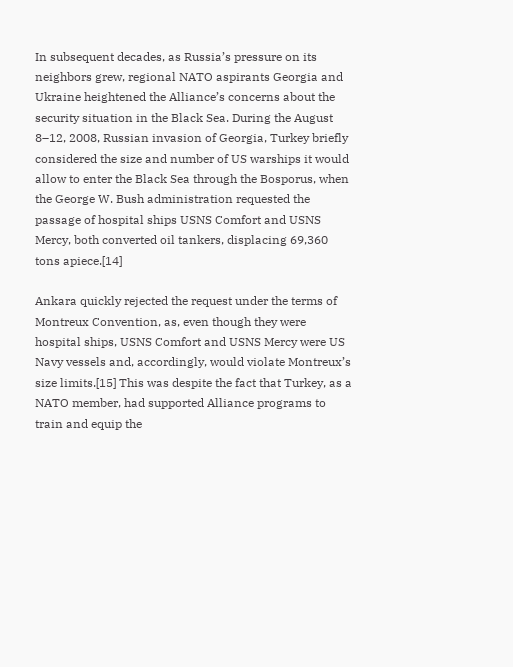In subsequent decades, as Russia’s pressure on its neighbors grew, regional NATO aspirants Georgia and Ukraine heightened the Alliance’s concerns about the security situation in the Black Sea. During the August 8–12, 2008, Russian invasion of Georgia, Turkey briefly considered the size and number of US warships it would allow to enter the Black Sea through the Bosporus, when the George W. Bush administration requested the passage of hospital ships USNS Comfort and USNS Mercy, both converted oil tankers, displacing 69,360 tons apiece.[14]

Ankara quickly rejected the request under the terms of Montreux Convention, as, even though they were hospital ships, USNS Comfort and USNS Mercy were US Navy vessels and, accordingly, would violate Montreux’s size limits.[15] This was despite the fact that Turkey, as a NATO member, had supported Alliance programs to train and equip the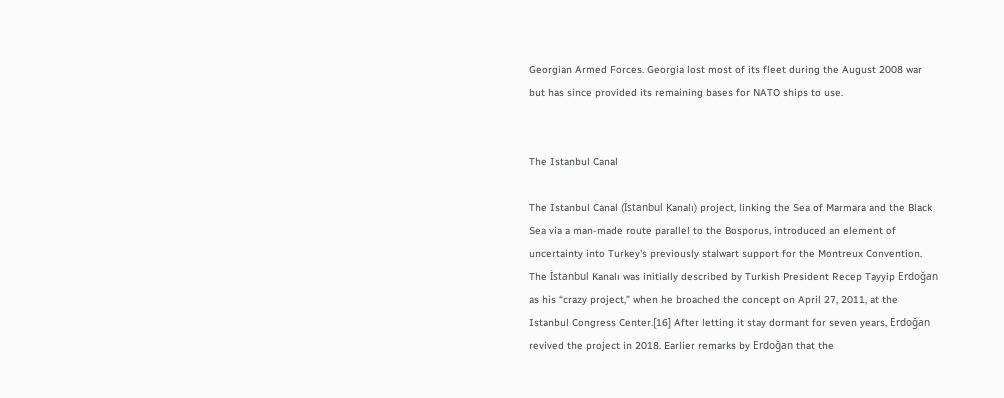Georgian Armed Forces. Georgia lost most of its fleet during the August 2008 war but has since provided its remaining bases for NATO ships to use.


The Istanbul Canal

The Istanbul Canal (İstanbul Kanalı) project, linking the Sea of Marmara and the Black Sea via a man-made route parallel to the Bosporus, introduced an element of uncertainty into Turkey’s previously stalwart support for the Montreux Convention. The İstanbul Kanalı was initially described by Turkish President Recep Tayyip Erdoğan as his “crazy project,” when he broached the concept on April 27, 2011, at the Istanbul Congress Center.[16] After letting it stay dormant for seven years, Erdoğan revived the project in 2018. Earlier remarks by Erdoğan that the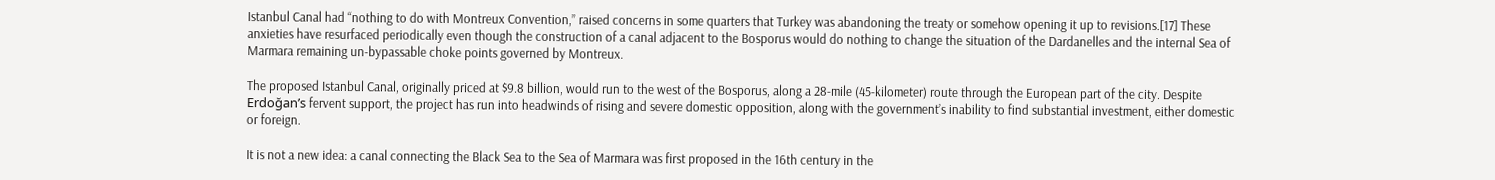Istanbul Canal had “nothing to do with Montreux Convention,” raised concerns in some quarters that Turkey was abandoning the treaty or somehow opening it up to revisions.[17] These anxieties have resurfaced periodically even though the construction of a canal adjacent to the Bosporus would do nothing to change the situation of the Dardanelles and the internal Sea of Marmara remaining un-bypassable choke points governed by Montreux.

The proposed Istanbul Canal, originally priced at $9.8 billion, would run to the west of the Bosporus, along a 28-mile (45-kilometer) route through the European part of the city. Despite Erdoğan’s fervent support, the project has run into headwinds of rising and severe domestic opposition, along with the government’s inability to find substantial investment, either domestic or foreign.

It is not a new idea: a canal connecting the Black Sea to the Sea of Marmara was first proposed in the 16th century in the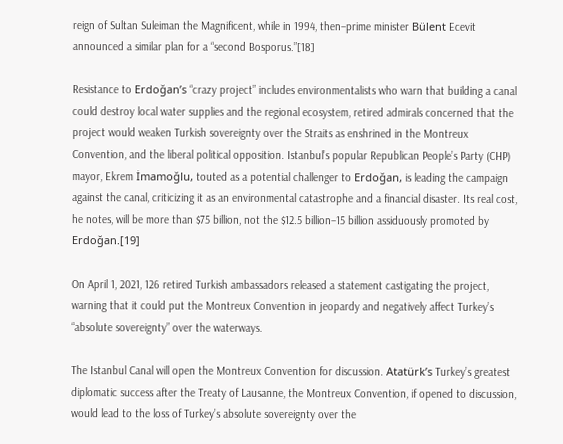reign of Sultan Suleiman the Magnificent, while in 1994, then–prime minister Bülent Ecevit announced a similar plan for a “second Bosporus.”[18]

Resistance to Erdoğan’s “crazy project” includes environmentalists who warn that building a canal could destroy local water supplies and the regional ecosystem, retired admirals concerned that the project would weaken Turkish sovereignty over the Straits as enshrined in the Montreux Convention, and the liberal political opposition. Istanbul’s popular Republican People’s Party (CHP) mayor, Ekrem İmamoğlu, touted as a potential challenger to Erdoğan, is leading the campaign against the canal, criticizing it as an environmental catastrophe and a financial disaster. Its real cost, he notes, will be more than $75 billion, not the $12.5 billion–15 billion assiduously promoted by Erdoğan.[19]

On April 1, 2021, 126 retired Turkish ambassadors released a statement castigating the project, warning that it could put the Montreux Convention in jeopardy and negatively affect Turkey’s “absolute sovereignty” over the waterways.

The Istanbul Canal will open the Montreux Convention for discussion. Atatürk’s Turkey’s greatest diplomatic success after the Treaty of Lausanne, the Montreux Convention, if opened to discussion, would lead to the loss of Turkey’s absolute sovereignty over the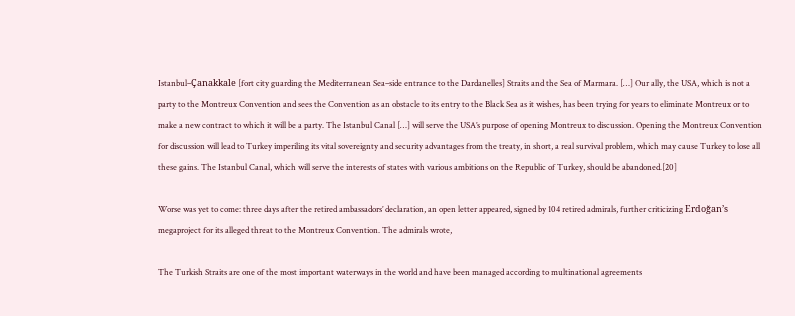Istanbul–Çanakkale [fort city guarding the Mediterranean Sea–side entrance to the Dardanelles] Straits and the Sea of Marmara. […] Our ally, the USA, which is not a party to the Montreux Convention and sees the Convention as an obstacle to its entry to the Black Sea as it wishes, has been trying for years to eliminate Montreux or to make a new contract to which it will be a party. The Istanbul Canal […] will serve the USA’s purpose of opening Montreux to discussion. Opening the Montreux Convention for discussion will lead to Turkey imperiling its vital sovereignty and security advantages from the treaty, in short, a real survival problem, which may cause Turkey to lose all these gains. The Istanbul Canal, which will serve the interests of states with various ambitions on the Republic of Turkey, should be abandoned.[20]

Worse was yet to come: three days after the retired ambassadors’ declaration, an open letter appeared, signed by 104 retired admirals, further criticizing Erdoğan’s megaproject for its alleged threat to the Montreux Convention. The admirals wrote,

The Turkish Straits are one of the most important waterways in the world and have been managed according to multinational agreements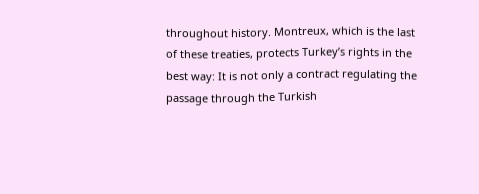throughout history. Montreux, which is the last of these treaties, protects Turkey’s rights in the best way: It is not only a contract regulating the passage through the Turkish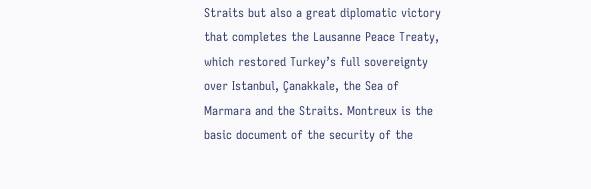Straits but also a great diplomatic victory that completes the Lausanne Peace Treaty, which restored Turkey’s full sovereignty over Istanbul, Çanakkale, the Sea of Marmara and the Straits. Montreux is the basic document of the security of the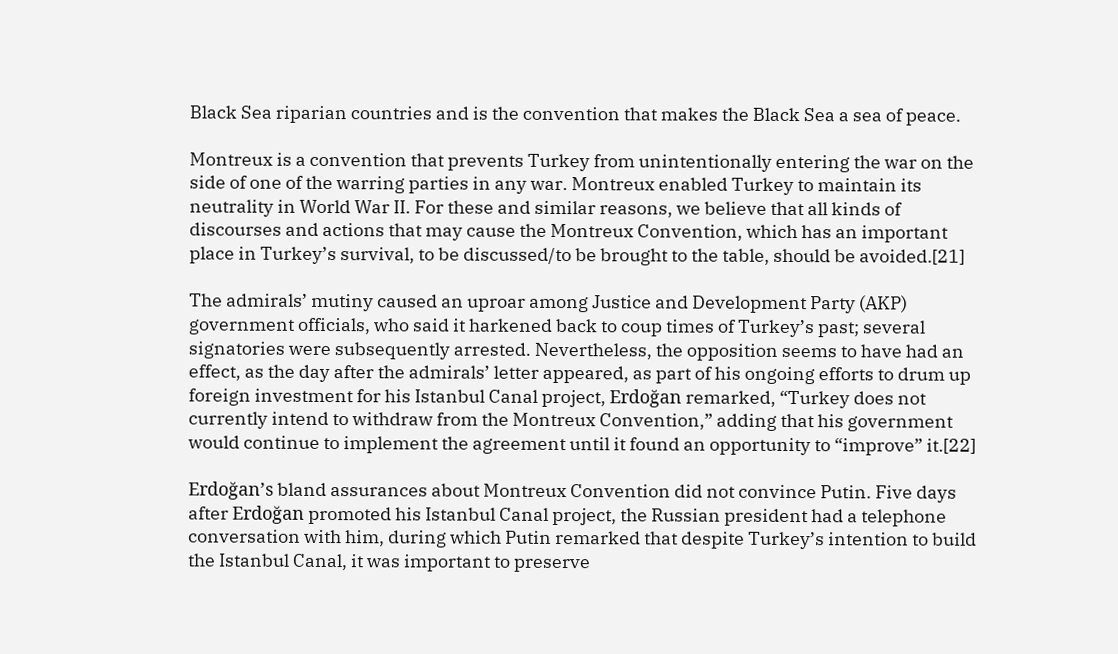Black Sea riparian countries and is the convention that makes the Black Sea a sea of peace.

Montreux is a convention that prevents Turkey from unintentionally entering the war on the side of one of the warring parties in any war. Montreux enabled Turkey to maintain its neutrality in World War II. For these and similar reasons, we believe that all kinds of discourses and actions that may cause the Montreux Convention, which has an important place in Turkey’s survival, to be discussed/to be brought to the table, should be avoided.[21]

The admirals’ mutiny caused an uproar among Justice and Development Party (AKP) government officials, who said it harkened back to coup times of Turkey’s past; several signatories were subsequently arrested. Nevertheless, the opposition seems to have had an effect, as the day after the admirals’ letter appeared, as part of his ongoing efforts to drum up foreign investment for his Istanbul Canal project, Erdoğan remarked, “Turkey does not currently intend to withdraw from the Montreux Convention,” adding that his government would continue to implement the agreement until it found an opportunity to “improve” it.[22]

Erdoğan’s bland assurances about Montreux Convention did not convince Putin. Five days after Erdoğan promoted his Istanbul Canal project, the Russian president had a telephone conversation with him, during which Putin remarked that despite Turkey’s intention to build the Istanbul Canal, it was important to preserve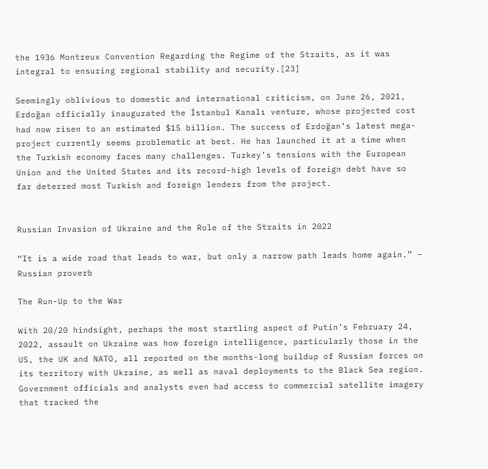the 1936 Montreux Convention Regarding the Regime of the Straits, as it was integral to ensuring regional stability and security.[23]

Seemingly oblivious to domestic and international criticism, on June 26, 2021, Erdoğan officially inaugurated the İstanbul Kanalı venture, whose projected cost had now risen to an estimated $15 billion. The success of Erdoğan’s latest mega-project currently seems problematic at best. He has launched it at a time when the Turkish economy faces many challenges. Turkey’s tensions with the European Union and the United States and its record-high levels of foreign debt have so far deterred most Turkish and foreign lenders from the project.


Russian Invasion of Ukraine and the Role of the Straits in 2022

“It is a wide road that leads to war, but only a narrow path leads home again.” – Russian proverb

The Run-Up to the War

With 20/20 hindsight, perhaps the most startling aspect of Putin’s February 24, 2022, assault on Ukraine was how foreign intelligence, particularly those in the US, the UK and NATO, all reported on the months-long buildup of Russian forces on its territory with Ukraine, as well as naval deployments to the Black Sea region. Government officials and analysts even had access to commercial satellite imagery that tracked the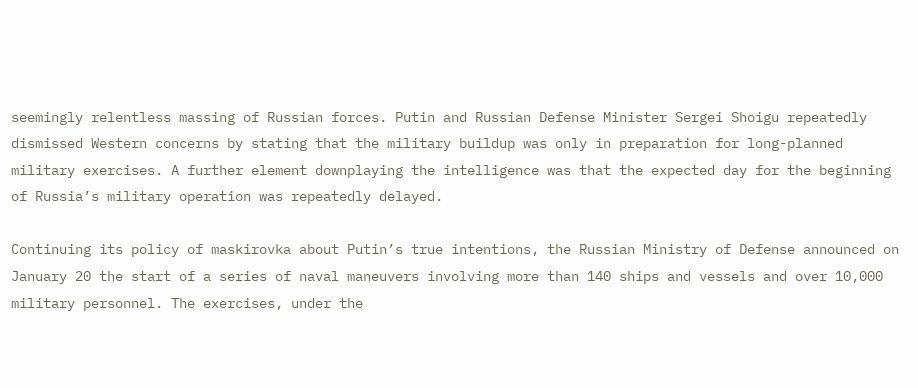seemingly relentless massing of Russian forces. Putin and Russian Defense Minister Sergei Shoigu repeatedly dismissed Western concerns by stating that the military buildup was only in preparation for long-planned military exercises. A further element downplaying the intelligence was that the expected day for the beginning of Russia’s military operation was repeatedly delayed.

Continuing its policy of maskirovka about Putin’s true intentions, the Russian Ministry of Defense announced on January 20 the start of a series of naval maneuvers involving more than 140 ships and vessels and over 10,000 military personnel. The exercises, under the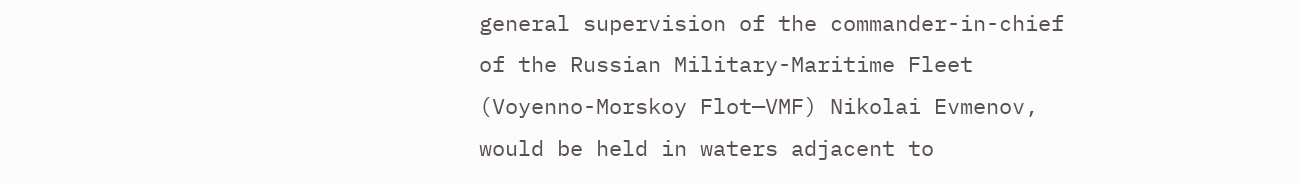general supervision of the commander-in-chief of the Russian Military-Maritime Fleet (Voyenno-Morskoy Flot—VMF) Nikolai Evmenov, would be held in waters adjacent to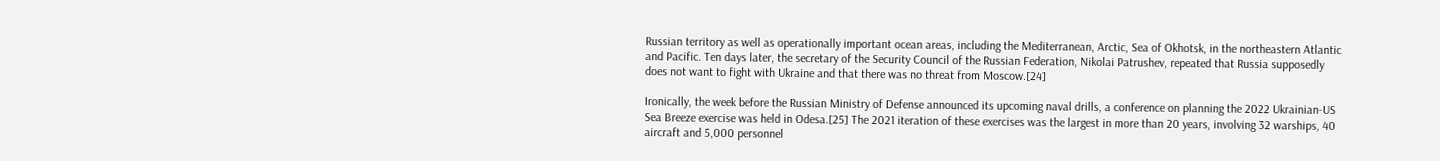Russian territory as well as operationally important ocean areas, including the Mediterranean, Arctic, Sea of Okhotsk, in the northeastern Atlantic and Pacific. Ten days later, the secretary of the Security Council of the Russian Federation, Nikolai Patrushev, repeated that Russia supposedly does not want to fight with Ukraine and that there was no threat from Moscow.[24]

Ironically, the week before the Russian Ministry of Defense announced its upcoming naval drills, a conference on planning the 2022 Ukrainian-US Sea Breeze exercise was held in Odesa.[25] The 2021 iteration of these exercises was the largest in more than 20 years, involving 32 warships, 40 aircraft and 5,000 personnel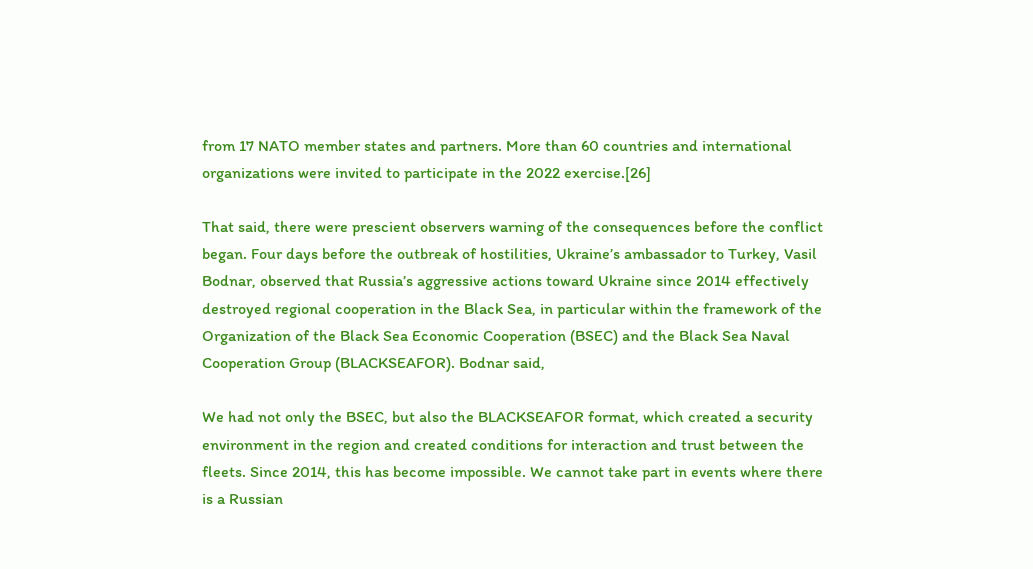from 17 NATO member states and partners. More than 60 countries and international organizations were invited to participate in the 2022 exercise.[26]

That said, there were prescient observers warning of the consequences before the conflict began. Four days before the outbreak of hostilities, Ukraine’s ambassador to Turkey, Vasil Bodnar, observed that Russia’s aggressive actions toward Ukraine since 2014 effectively destroyed regional cooperation in the Black Sea, in particular within the framework of the Organization of the Black Sea Economic Cooperation (BSEC) and the Black Sea Naval Cooperation Group (BLACKSEAFOR). Bodnar said,

We had not only the BSEC, but also the BLACKSEAFOR format, which created a security environment in the region and created conditions for interaction and trust between the fleets. Since 2014, this has become impossible. We cannot take part in events where there is a Russian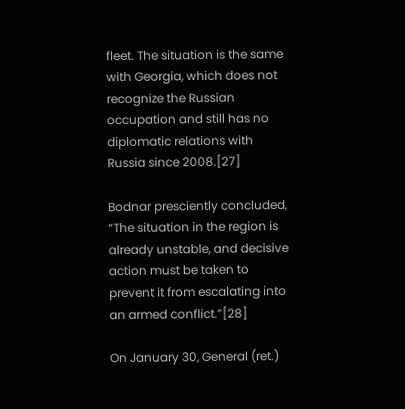fleet. The situation is the same with Georgia, which does not recognize the Russian occupation and still has no diplomatic relations with Russia since 2008.[27]

Bodnar presciently concluded, “The situation in the region is already unstable, and decisive action must be taken to prevent it from escalating into an armed conflict.”[28]

On January 30, General (ret.)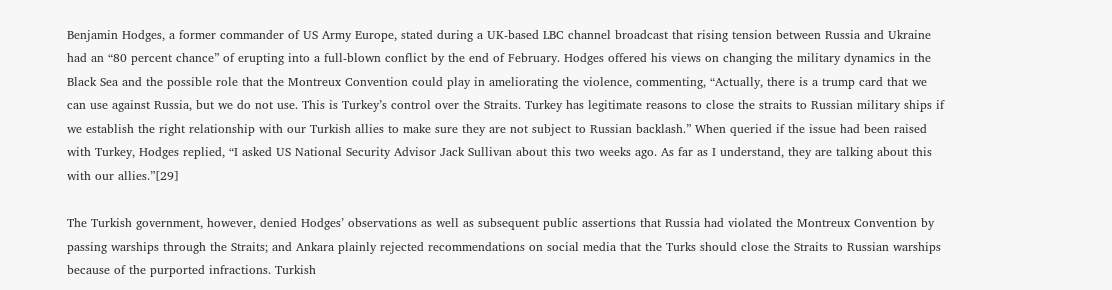Benjamin Hodges, a former commander of US Army Europe, stated during a UK-based LBC channel broadcast that rising tension between Russia and Ukraine had an “80 percent chance” of erupting into a full-blown conflict by the end of February. Hodges offered his views on changing the military dynamics in the Black Sea and the possible role that the Montreux Convention could play in ameliorating the violence, commenting, “Actually, there is a trump card that we can use against Russia, but we do not use. This is Turkey’s control over the Straits. Turkey has legitimate reasons to close the straits to Russian military ships if we establish the right relationship with our Turkish allies to make sure they are not subject to Russian backlash.” When queried if the issue had been raised with Turkey, Hodges replied, “I asked US National Security Advisor Jack Sullivan about this two weeks ago. As far as I understand, they are talking about this with our allies.”[29]

The Turkish government, however, denied Hodges’ observations as well as subsequent public assertions that Russia had violated the Montreux Convention by passing warships through the Straits; and Ankara plainly rejected recommendations on social media that the Turks should close the Straits to Russian warships because of the purported infractions. Turkish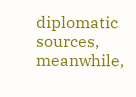diplomatic sources, meanwhile,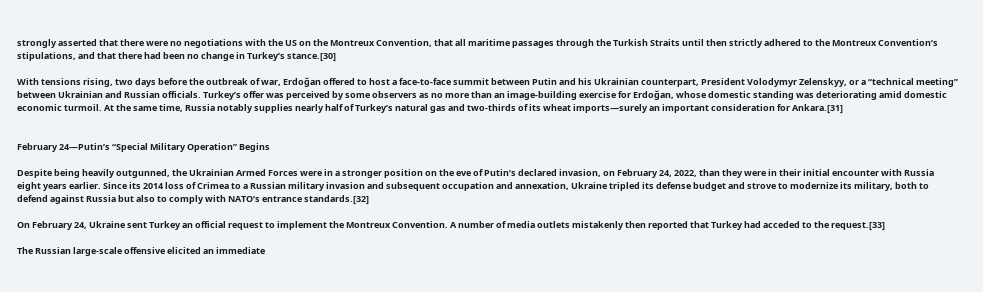strongly asserted that there were no negotiations with the US on the Montreux Convention, that all maritime passages through the Turkish Straits until then strictly adhered to the Montreux Convention’s stipulations, and that there had been no change in Turkey’s stance.[30]

With tensions rising, two days before the outbreak of war, Erdoğan offered to host a face-to-face summit between Putin and his Ukrainian counterpart, President Volodymyr Zelenskyy, or a “technical meeting” between Ukrainian and Russian officials. Turkey’s offer was perceived by some observers as no more than an image-building exercise for Erdoğan, whose domestic standing was deteriorating amid domestic economic turmoil. At the same time, Russia notably supplies nearly half of Turkey’s natural gas and two-thirds of its wheat imports—surely an important consideration for Ankara.[31]


February 24—Putin’s “Special Military Operation” Begins

Despite being heavily outgunned, the Ukrainian Armed Forces were in a stronger position on the eve of Putin’s declared invasion, on February 24, 2022, than they were in their initial encounter with Russia eight years earlier. Since its 2014 loss of Crimea to a Russian military invasion and subsequent occupation and annexation, Ukraine tripled its defense budget and strove to modernize its military, both to defend against Russia but also to comply with NATO’s entrance standards.[32]

On February 24, Ukraine sent Turkey an official request to implement the Montreux Convention. A number of media outlets mistakenly then reported that Turkey had acceded to the request.[33]

The Russian large-scale offensive elicited an immediate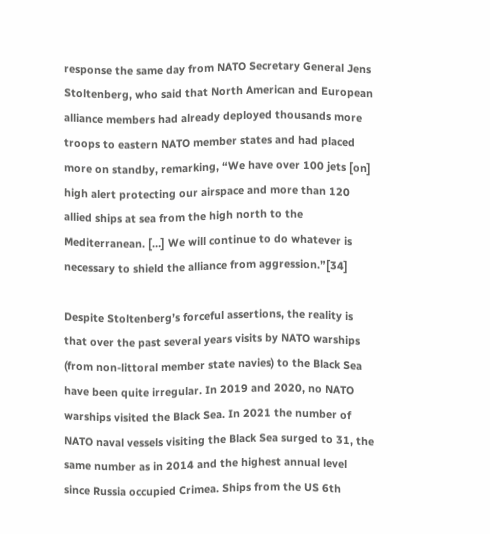response the same day from NATO Secretary General Jens Stoltenberg, who said that North American and European alliance members had already deployed thousands more troops to eastern NATO member states and had placed more on standby, remarking, “We have over 100 jets [on] high alert protecting our airspace and more than 120 allied ships at sea from the high north to the Mediterranean. […] We will continue to do whatever is necessary to shield the alliance from aggression.”[34]

Despite Stoltenberg’s forceful assertions, the reality is that over the past several years visits by NATO warships (from non-littoral member state navies) to the Black Sea have been quite irregular. In 2019 and 2020, no NATO warships visited the Black Sea. In 2021 the number of NATO naval vessels visiting the Black Sea surged to 31, the same number as in 2014 and the highest annual level since Russia occupied Crimea. Ships from the US 6th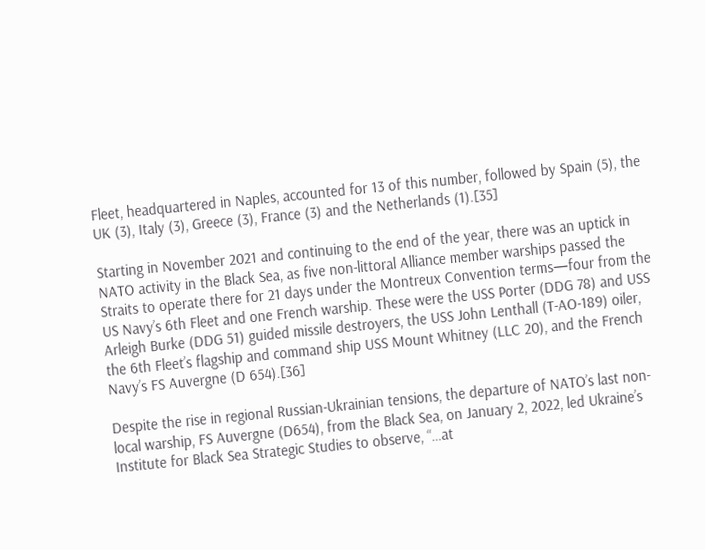Fleet, headquartered in Naples, accounted for 13 of this number, followed by Spain (5), the UK (3), Italy (3), Greece (3), France (3) and the Netherlands (1).[35]

Starting in November 2021 and continuing to the end of the year, there was an uptick in NATO activity in the Black Sea, as five non-littoral Alliance member warships passed the Straits to operate there for 21 days under the Montreux Convention terms—four from the US Navy’s 6th Fleet and one French warship. These were the USS Porter (DDG 78) and USS Arleigh Burke (DDG 51) guided missile destroyers, the USS John Lenthall (T-AO-189) oiler, the 6th Fleet’s flagship and command ship USS Mount Whitney (LLC 20), and the French Navy’s FS Auvergne (D 654).[36]

Despite the rise in regional Russian-Ukrainian tensions, the departure of NATO’s last non-local warship, FS Auvergne (D654), from the Black Sea, on January 2, 2022, led Ukraine’s Institute for Black Sea Strategic Studies to observe, “…at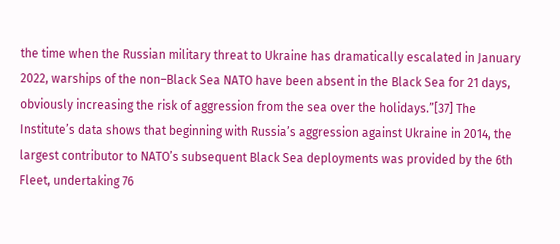the time when the Russian military threat to Ukraine has dramatically escalated in January 2022, warships of the non–Black Sea NATO have been absent in the Black Sea for 21 days, obviously increasing the risk of aggression from the sea over the holidays.”[37] The Institute’s data shows that beginning with Russia’s aggression against Ukraine in 2014, the largest contributor to NATO’s subsequent Black Sea deployments was provided by the 6th Fleet, undertaking 76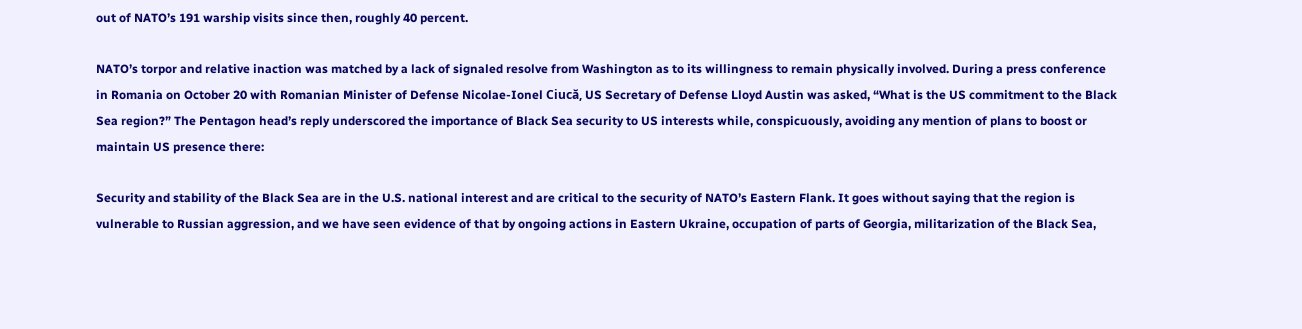out of NATO’s 191 warship visits since then, roughly 40 percent.

NATO’s torpor and relative inaction was matched by a lack of signaled resolve from Washington as to its willingness to remain physically involved. During a press conference in Romania on October 20 with Romanian Minister of Defense Nicolae-Ionel Ciucă, US Secretary of Defense Lloyd Austin was asked, “What is the US commitment to the Black Sea region?” The Pentagon head’s reply underscored the importance of Black Sea security to US interests while, conspicuously, avoiding any mention of plans to boost or maintain US presence there:

Security and stability of the Black Sea are in the U.S. national interest and are critical to the security of NATO’s Eastern Flank. It goes without saying that the region is vulnerable to Russian aggression, and we have seen evidence of that by ongoing actions in Eastern Ukraine, occupation of parts of Georgia, militarization of the Black Sea,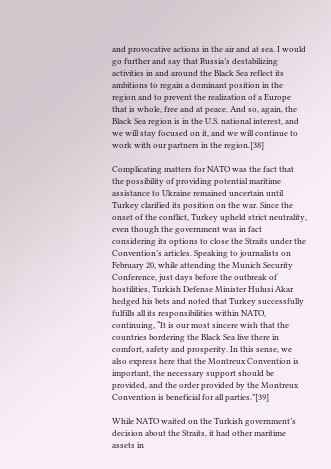and provocative actions in the air and at sea. I would go further and say that Russia’s destabilizing activities in and around the Black Sea reflect its ambitions to regain a dominant position in the region and to prevent the realization of a Europe that is whole, free and at peace. And so, again, the Black Sea region is in the U.S. national interest, and we will stay focused on it, and we will continue to work with our partners in the region.[38]

Complicating matters for NATO was the fact that the possibility of providing potential maritime assistance to Ukraine remained uncertain until Turkey clarified its position on the war. Since the onset of the conflict, Turkey upheld strict neutrality, even though the government was in fact considering its options to close the Straits under the Convention’s articles. Speaking to journalists on February 20, while attending the Munich Security Conference, just days before the outbreak of hostilities, Turkish Defense Minister Hulusi Akar hedged his bets and noted that Turkey successfully fulfills all its responsibilities within NATO, continuing, “It is our most sincere wish that the countries bordering the Black Sea live there in comfort, safety and prosperity. In this sense, we also express here that the Montreux Convention is important, the necessary support should be provided, and the order provided by the Montreux Convention is beneficial for all parties.”[39]

While NATO waited on the Turkish government’s decision about the Straits, it had other maritime assets in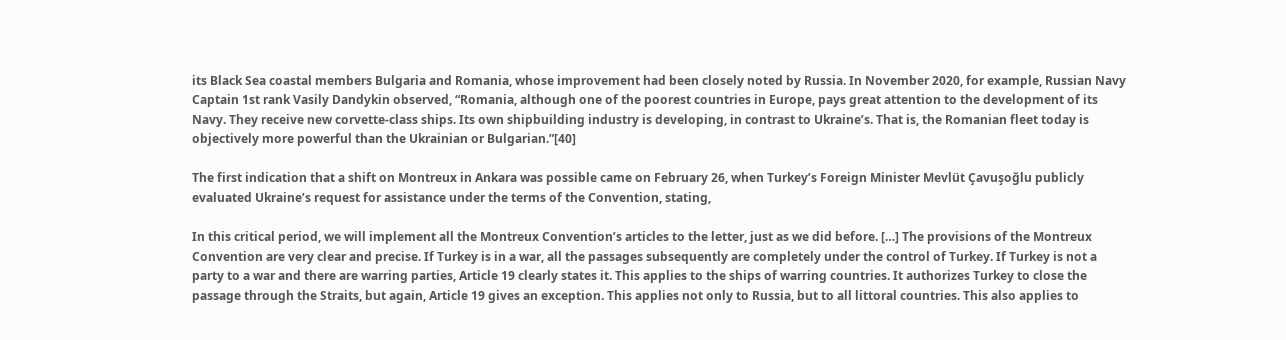its Black Sea coastal members Bulgaria and Romania, whose improvement had been closely noted by Russia. In November 2020, for example, Russian Navy Captain 1st rank Vasily Dandykin observed, “Romania, although one of the poorest countries in Europe, pays great attention to the development of its Navy. They receive new corvette-class ships. Its own shipbuilding industry is developing, in contrast to Ukraine’s. That is, the Romanian fleet today is objectively more powerful than the Ukrainian or Bulgarian.”[40]

The first indication that a shift on Montreux in Ankara was possible came on February 26, when Turkey’s Foreign Minister Mevlüt Çavuşoğlu publicly evaluated Ukraine’s request for assistance under the terms of the Convention, stating,

In this critical period, we will implement all the Montreux Convention’s articles to the letter, just as we did before. […] The provisions of the Montreux Convention are very clear and precise. If Turkey is in a war, all the passages subsequently are completely under the control of Turkey. If Turkey is not a party to a war and there are warring parties, Article 19 clearly states it. This applies to the ships of warring countries. It authorizes Turkey to close the passage through the Straits, but again, Article 19 gives an exception. This applies not only to Russia, but to all littoral countries. This also applies to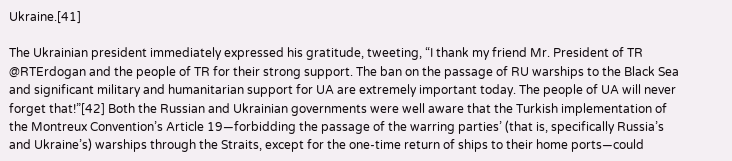Ukraine.[41]

The Ukrainian president immediately expressed his gratitude, tweeting, “I thank my friend Mr. President of TR @RTErdogan and the people of TR for their strong support. The ban on the passage of RU warships to the Black Sea and significant military and humanitarian support for UA are extremely important today. The people of UA will never forget that!”[42] Both the Russian and Ukrainian governments were well aware that the Turkish implementation of the Montreux Convention’s Article 19—forbidding the passage of the warring parties’ (that is, specifically Russia’s and Ukraine’s) warships through the Straits, except for the one-time return of ships to their home ports—could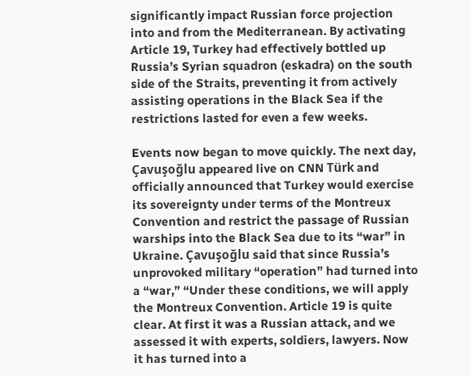significantly impact Russian force projection into and from the Mediterranean. By activating Article 19, Turkey had effectively bottled up Russia’s Syrian squadron (eskadra) on the south side of the Straits, preventing it from actively assisting operations in the Black Sea if the restrictions lasted for even a few weeks.

Events now began to move quickly. The next day, Çavuşoğlu appeared live on CNN Türk and officially announced that Turkey would exercise its sovereignty under terms of the Montreux Convention and restrict the passage of Russian warships into the Black Sea due to its “war” in Ukraine. Çavuşoğlu said that since Russia’s unprovoked military “operation” had turned into a “war,” “Under these conditions, we will apply the Montreux Convention. Article 19 is quite clear. At first it was a Russian attack, and we assessed it with experts, soldiers, lawyers. Now it has turned into a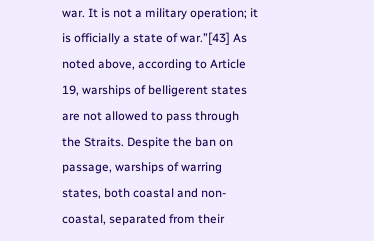war. It is not a military operation; it is officially a state of war.”[43] As noted above, according to Article 19, warships of belligerent states are not allowed to pass through the Straits. Despite the ban on passage, warships of warring states, both coastal and non-coastal, separated from their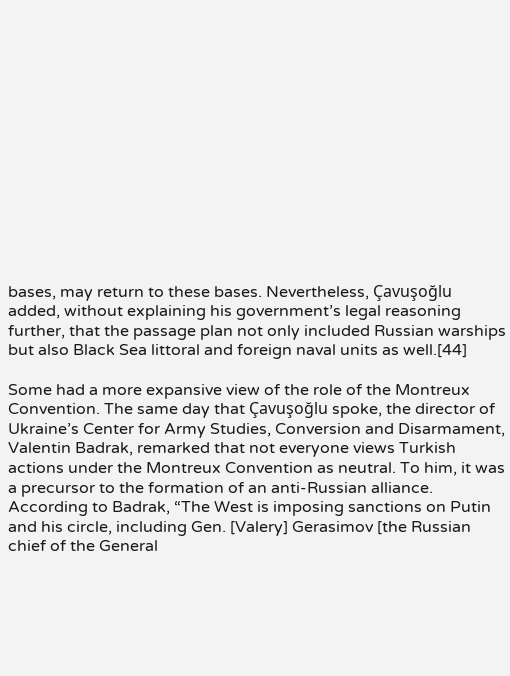bases, may return to these bases. Nevertheless, Çavuşoğlu added, without explaining his government’s legal reasoning further, that the passage plan not only included Russian warships but also Black Sea littoral and foreign naval units as well.[44]

Some had a more expansive view of the role of the Montreux Convention. The same day that Çavuşoğlu spoke, the director of Ukraine’s Center for Army Studies, Conversion and Disarmament, Valentin Badrak, remarked that not everyone views Turkish actions under the Montreux Convention as neutral. To him, it was a precursor to the formation of an anti-Russian alliance. According to Badrak, “The West is imposing sanctions on Putin and his circle, including Gen. [Valery] Gerasimov [the Russian chief of the General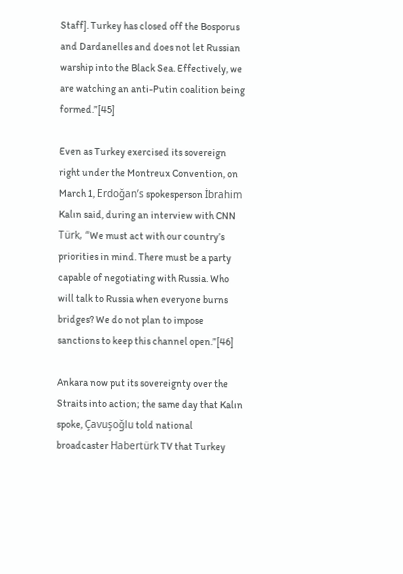Staff]. Turkey has closed off the Bosporus and Dardanelles and does not let Russian warship into the Black Sea. Effectively, we are watching an anti-Putin coalition being formed.”[45]

Even as Turkey exercised its sovereign right under the Montreux Convention, on March 1, Erdoğan’s spokesperson İbrahim Kalın said, during an interview with CNN Türk, “We must act with our country’s priorities in mind. There must be a party capable of negotiating with Russia. Who will talk to Russia when everyone burns bridges? We do not plan to impose sanctions to keep this channel open.”[46]

Ankara now put its sovereignty over the Straits into action; the same day that Kalın spoke, Çavuşoğlu told national broadcaster Habertürk TV that Turkey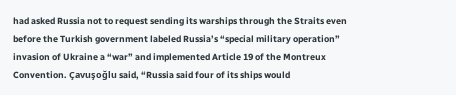had asked Russia not to request sending its warships through the Straits even before the Turkish government labeled Russia’s “special military operation” invasion of Ukraine a “war” and implemented Article 19 of the Montreux Convention. Çavuşoğlu said, “Russia said four of its ships would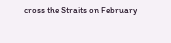cross the Straits on February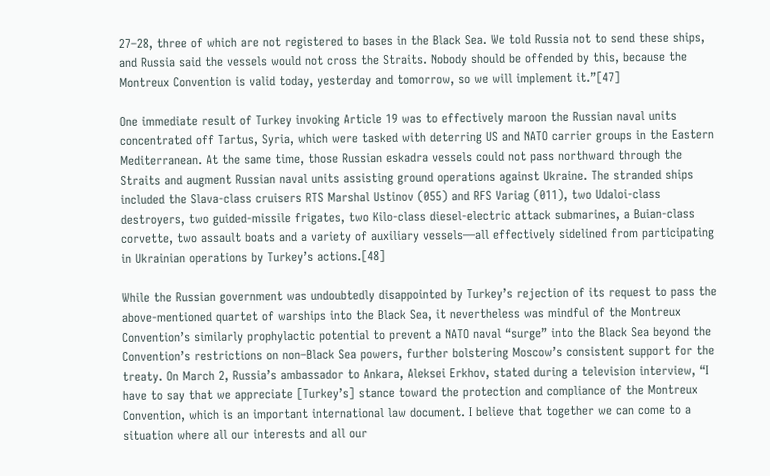27–28, three of which are not registered to bases in the Black Sea. We told Russia not to send these ships, and Russia said the vessels would not cross the Straits. Nobody should be offended by this, because the Montreux Convention is valid today, yesterday and tomorrow, so we will implement it.”[47]

One immediate result of Turkey invoking Article 19 was to effectively maroon the Russian naval units concentrated off Tartus, Syria, which were tasked with deterring US and NATO carrier groups in the Eastern Mediterranean. At the same time, those Russian eskadra vessels could not pass northward through the Straits and augment Russian naval units assisting ground operations against Ukraine. The stranded ships included the Slava-class cruisers RTS Marshal Ustinov (055) and RFS Variag (011), two Udaloi-class destroyers, two guided-missile frigates, two Kilo-class diesel-electric attack submarines, a Buian-class corvette, two assault boats and a variety of auxiliary vessels—all effectively sidelined from participating in Ukrainian operations by Turkey’s actions.[48]

While the Russian government was undoubtedly disappointed by Turkey’s rejection of its request to pass the above-mentioned quartet of warships into the Black Sea, it nevertheless was mindful of the Montreux Convention’s similarly prophylactic potential to prevent a NATO naval “surge” into the Black Sea beyond the Convention’s restrictions on non–Black Sea powers, further bolstering Moscow’s consistent support for the treaty. On March 2, Russia’s ambassador to Ankara, Aleksei Erkhov, stated during a television interview, “I have to say that we appreciate [Turkey’s] stance toward the protection and compliance of the Montreux Convention, which is an important international law document. I believe that together we can come to a situation where all our interests and all our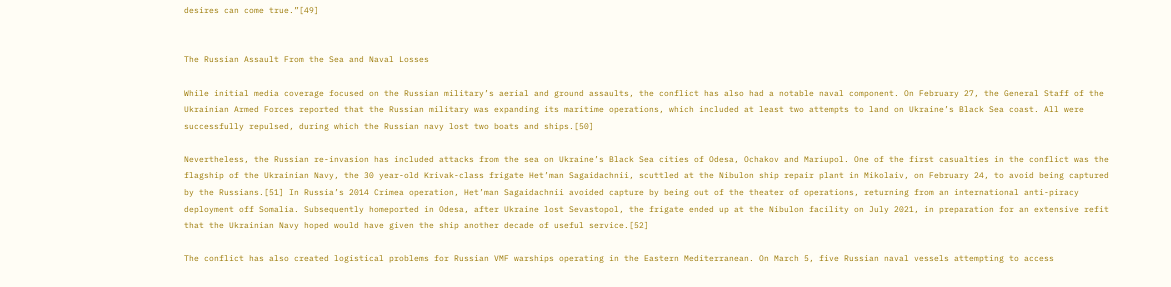desires can come true.”[49]


The Russian Assault From the Sea and Naval Losses

While initial media coverage focused on the Russian military’s aerial and ground assaults, the conflict has also had a notable naval component. On February 27, the General Staff of the Ukrainian Armed Forces reported that the Russian military was expanding its maritime operations, which included at least two attempts to land on Ukraine’s Black Sea coast. All were successfully repulsed, during which the Russian navy lost two boats and ships.[50]

Nevertheless, the Russian re-invasion has included attacks from the sea on Ukraine’s Black Sea cities of Odesa, Ochakov and Mariupol. One of the first casualties in the conflict was the flagship of the Ukrainian Navy, the 30 year-old Krivak-class frigate Het’man Sagaidachnii, scuttled at the Nibulon ship repair plant in Mikolaiv, on February 24, to avoid being captured by the Russians.[51] In Russia’s 2014 Crimea operation, Het’man Sagaidachnii avoided capture by being out of the theater of operations, returning from an international anti-piracy deployment off Somalia. Subsequently homeported in Odesa, after Ukraine lost Sevastopol, the frigate ended up at the Nibulon facility on July 2021, in preparation for an extensive refit that the Ukrainian Navy hoped would have given the ship another decade of useful service.[52]

The conflict has also created logistical problems for Russian VMF warships operating in the Eastern Mediterranean. On March 5, five Russian naval vessels attempting to access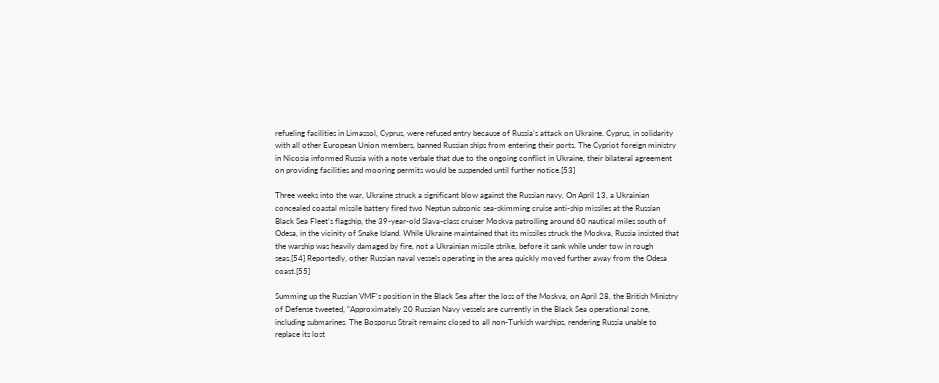refueling facilities in Limassol, Cyprus, were refused entry because of Russia’s attack on Ukraine. Cyprus, in solidarity with all other European Union members, banned Russian ships from entering their ports. The Cypriot foreign ministry in Nicosia informed Russia with a note verbale that due to the ongoing conflict in Ukraine, their bilateral agreement on providing facilities and mooring permits would be suspended until further notice.[53]

Three weeks into the war, Ukraine struck a significant blow against the Russian navy. On April 13, a Ukrainian concealed coastal missile battery fired two Neptun subsonic sea-skimming cruise anti-ship missiles at the Russian Black Sea Fleet’s flagship, the 39-year-old Slava-class cruiser Moskva patrolling around 60 nautical miles south of Odesa, in the vicinity of Snake Island. While Ukraine maintained that its missiles struck the Moskva, Russia insisted that the warship was heavily damaged by fire, not a Ukrainian missile strike, before it sank while under tow in rough seas.[54] Reportedly, other Russian naval vessels operating in the area quickly moved further away from the Odesa coast.[55]

Summing up the Russian VMF’s position in the Black Sea after the loss of the Moskva, on April 28, the British Ministry of Defense tweeted, “Approximately 20 Russian Navy vessels are currently in the Black Sea operational zone, including submarines. The Bosporus Strait remains closed to all non-Turkish warships, rendering Russia unable to replace its lost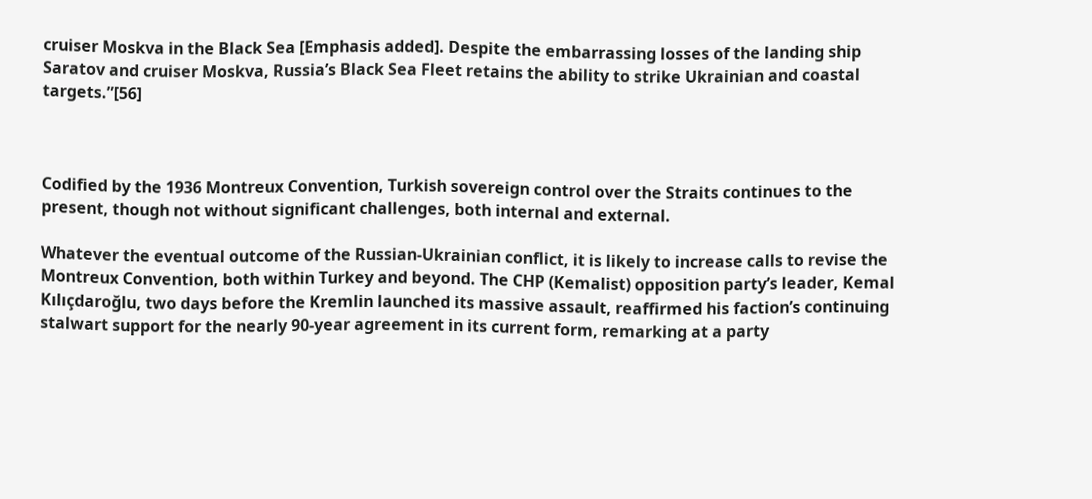cruiser Moskva in the Black Sea [Emphasis added]. Despite the embarrassing losses of the landing ship Saratov and cruiser Moskva, Russia’s Black Sea Fleet retains the ability to strike Ukrainian and coastal targets.”[56]



Codified by the 1936 Montreux Convention, Turkish sovereign control over the Straits continues to the present, though not without significant challenges, both internal and external.

Whatever the eventual outcome of the Russian-Ukrainian conflict, it is likely to increase calls to revise the Montreux Convention, both within Turkey and beyond. The CHP (Kemalist) opposition party’s leader, Kemal Kılıçdaroğlu, two days before the Kremlin launched its massive assault, reaffirmed his faction’s continuing stalwart support for the nearly 90-year agreement in its current form, remarking at a party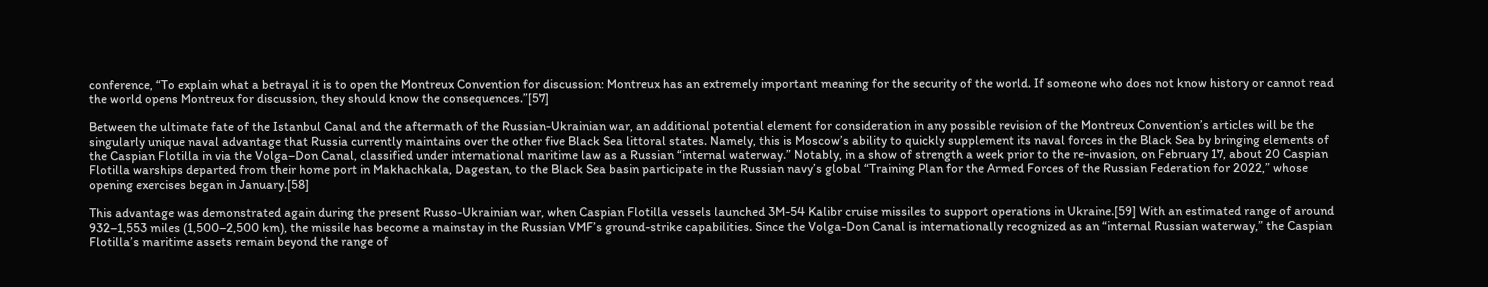conference, “To explain what a betrayal it is to open the Montreux Convention for discussion: Montreux has an extremely important meaning for the security of the world. If someone who does not know history or cannot read the world opens Montreux for discussion, they should know the consequences.”[57]

Between the ultimate fate of the Istanbul Canal and the aftermath of the Russian-Ukrainian war, an additional potential element for consideration in any possible revision of the Montreux Convention’s articles will be the singularly unique naval advantage that Russia currently maintains over the other five Black Sea littoral states. Namely, this is Moscow’s ability to quickly supplement its naval forces in the Black Sea by bringing elements of the Caspian Flotilla in via the Volga–Don Canal, classified under international maritime law as a Russian “internal waterway.” Notably, in a show of strength a week prior to the re-invasion, on February 17, about 20 Caspian Flotilla warships departed from their home port in Makhachkala, Dagestan, to the Black Sea basin participate in the Russian navy’s global “Training Plan for the Armed Forces of the Russian Federation for 2022,” whose opening exercises began in January.[58]

This advantage was demonstrated again during the present Russo-Ukrainian war, when Caspian Flotilla vessels launched 3M-54 Kalibr cruise missiles to support operations in Ukraine.[59] With an estimated range of around 932–1,553 miles (1,500–2,500 km), the missile has become a mainstay in the Russian VMF’s ground-strike capabilities. Since the Volga-Don Canal is internationally recognized as an “internal Russian waterway,” the Caspian Flotilla’s maritime assets remain beyond the range of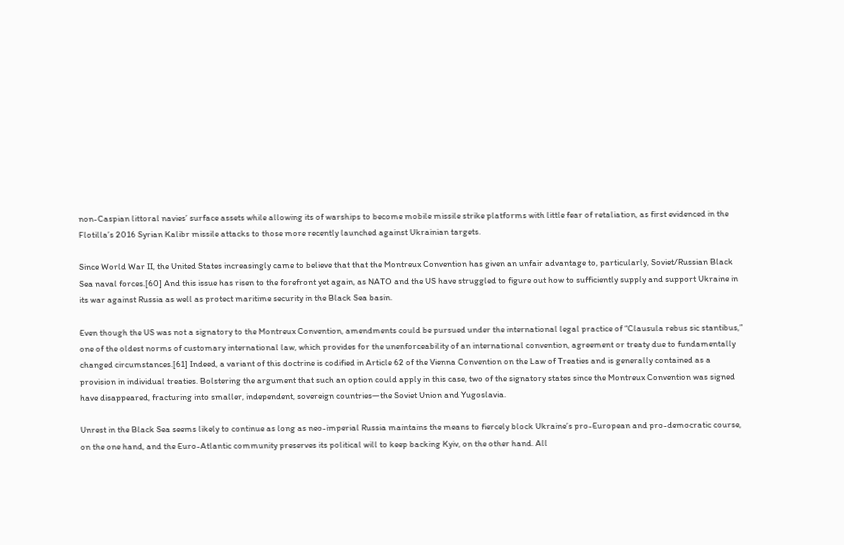non-Caspian littoral navies’ surface assets while allowing its of warships to become mobile missile strike platforms with little fear of retaliation, as first evidenced in the Flotilla’s 2016 Syrian Kalibr missile attacks to those more recently launched against Ukrainian targets.

Since World War II, the United States increasingly came to believe that that the Montreux Convention has given an unfair advantage to, particularly, Soviet/Russian Black Sea naval forces.[60] And this issue has risen to the forefront yet again, as NATO and the US have struggled to figure out how to sufficiently supply and support Ukraine in its war against Russia as well as protect maritime security in the Black Sea basin.

Even though the US was not a signatory to the Montreux Convention, amendments could be pursued under the international legal practice of “Clausula rebus sic stantibus,” one of the oldest norms of customary international law, which provides for the unenforceability of an international convention, agreement or treaty due to fundamentally changed circumstances.[61] Indeed, a variant of this doctrine is codified in Article 62 of the Vienna Convention on the Law of Treaties and is generally contained as a provision in individual treaties. Bolstering the argument that such an option could apply in this case, two of the signatory states since the Montreux Convention was signed have disappeared, fracturing into smaller, independent, sovereign countries—the Soviet Union and Yugoslavia.

Unrest in the Black Sea seems likely to continue as long as neo-imperial Russia maintains the means to fiercely block Ukraine’s pro-European and pro-democratic course, on the one hand, and the Euro-Atlantic community preserves its political will to keep backing Kyiv, on the other hand. All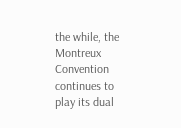the while, the Montreux Convention continues to play its dual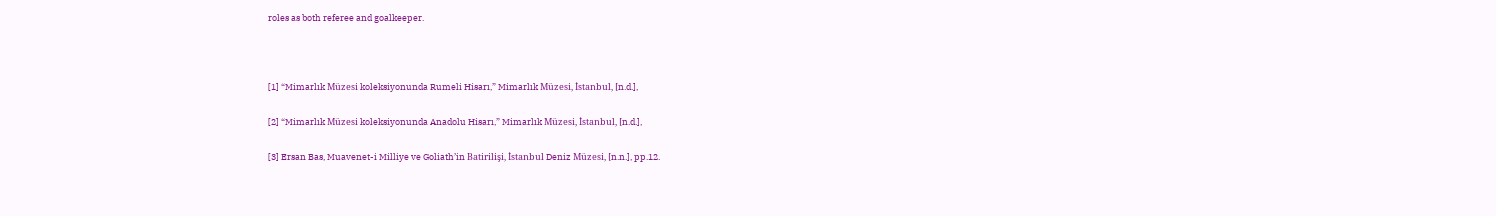roles as both referee and goalkeeper.



[1] “Mimarlık Müzesi koleksiyonunda Rumeli Hisarı,” Mimarlık Müzesi, İstanbul, [n.d.],

[2] “Mimarlık Müzesi koleksiyonunda Anadolu Hisarı,” Mimarlık Müzesi, İstanbul, [n.d.],

[3] Ersan Bas, Muavenet-i Milliye ve Goliath’in Batirilişi, İstanbul Deniz Müzesi, [n.n.], pp.12.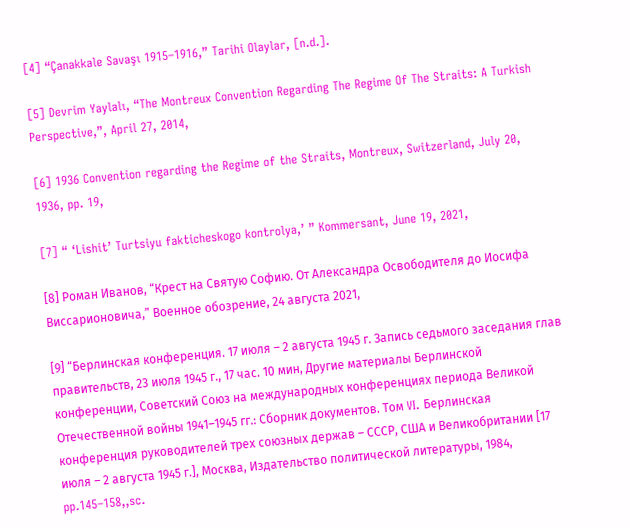[4] “Çanakkale Savaşı 1915–1916,” Tarihi Olaylar, [n.d.].

[5] Devrim Yaylalı, “The Montreux Convention Regarding The Regime Of The Straits: A Turkish Perspective,”, April 27, 2014,

[6] 1936 Convention regarding the Regime of the Straits, Montreux, Switzerland, July 20, 1936, pp. 19,

[7] “ ‘Lishit’ Turtsiyu fakticheskogo kontrolya,’ ” Kommersant, June 19, 2021,

[8] Роман Иванов, “Крест на Святую Софию. От Александра Освободителя до Иосифа Виссарионовича,” Военное обозрение, 24 августа 2021,

[9] “Берлинская конференция. 17 июля – 2 августа 1945 г. Запись седьмого заседания глав правительств, 23 июля 1945 г., 17 час. 10 мин, Другие материалы Берлинской конференции, Советский Союз на международных конференциях периода Великой Отечественной войны 1941–1945 гг.: Сборник документов. Том VI. Берлинская конференция руководителей трех союзных держав – СССР, США и Великобритании [17 июля – 2 августа 1945 г.], Москва, Издательство политической литературы, 1984, pp.145–158,,sc.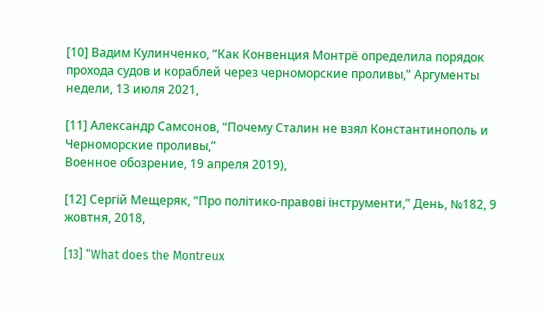[10] Вадим Кулинченко, “Как Конвенция Монтрё определила порядок прохода судов и кораблей через черноморские проливы,” Аргументы недели, 13 июля 2021,

[11] Александр Самсонов, “Почему Сталин не взял Константинополь и Черноморские проливы,”
Военное обозрение, 19 апреля 2019),

[12] Сергій Мещеряк, “Про політико-правові інструменти,” День, №182, 9 жовтня, 2018,

[13] “What does the Montreux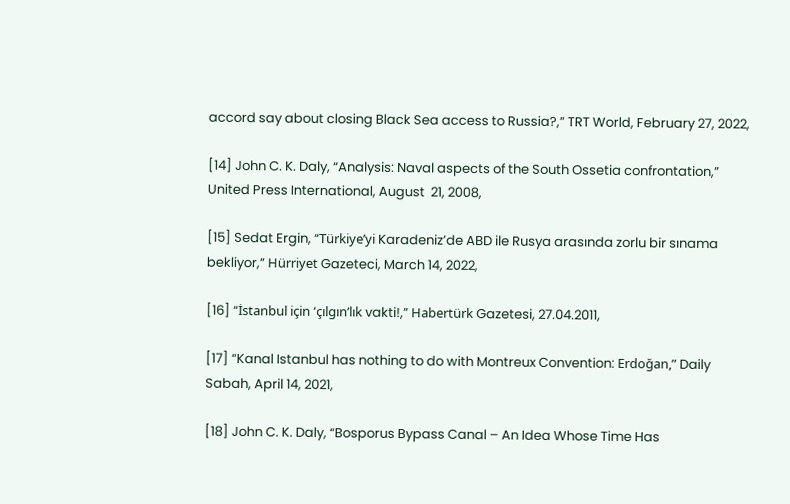accord say about closing Black Sea access to Russia?,” TRT World, February 27, 2022,

[14] John C. K. Daly, “Analysis: Naval aspects of the South Ossetia confrontation,” United Press International, August  21, 2008,

[15] Sedat Ergin, “Türkiye’yi Karadeniz’de ABD ile Rusya arasında zorlu bir sınama bekliyor,” Hürriyet Gazeteci, March 14, 2022,

[16] “İstanbul için ‘çılgın’lık vakti!,” Habertürk Gazetesi, 27.04.2011,

[17] “Kanal Istanbul has nothing to do with Montreux Convention: Erdoğan,” Daily Sabah, April 14, 2021,

[18] John C. K. Daly, “Bosporus Bypass Canal – An Idea Whose Time Has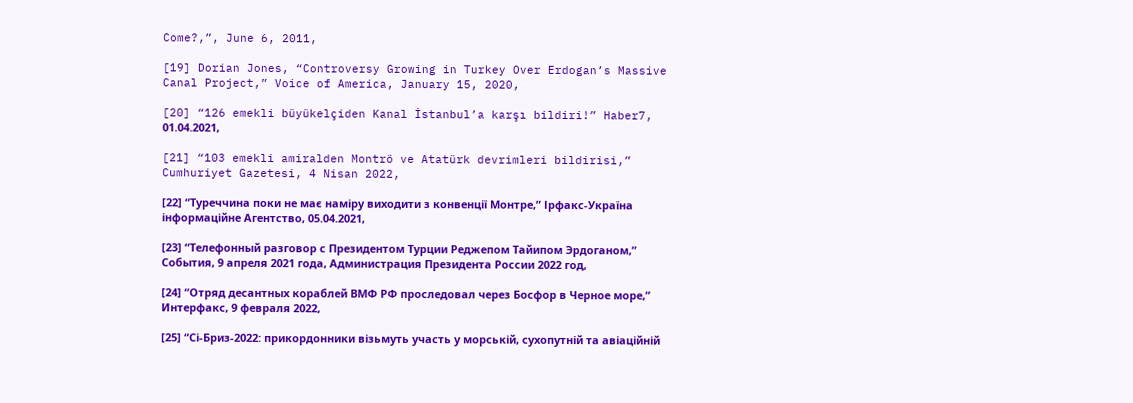Come?,”, June 6, 2011,

[19] Dorian Jones, “Controversy Growing in Turkey Over Erdogan’s Massive Canal Project,” Voice of America, January 15, 2020,

[20] “126 emekli büyükelçiden Kanal İstanbul’a karşı bildiri!” Haber7, 01.04.2021,

[21] “103 emekli amiralden Montrö ve Atatürk devrimleri bildirisi,” Cumhuriyet Gazetesi, 4 Nisan 2022,

[22] “Туреччина поки не має наміру виходити з конвенції Монтре,” Ірфакс-Україна інформаційне Агентство, 05.04.2021,

[23] “Телефонный разговор с Президентом Турции Реджепом Тайипом Эрдоганом,” События, 9 апреля 2021 года, Администрация Президента России 2022 год,

[24] “Отряд десантных кораблей ВМФ РФ проследовал через Босфор в Черное море,” Интерфакс, 9 февраля 2022,

[25] “Сі-Бриз-2022: прикордонники візьмуть участь у морській, сухопутній та авіаційній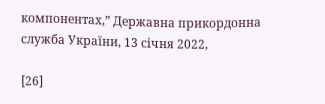компонентах,” Державна прикордонна служба України, 13 сiчня 2022,

[26]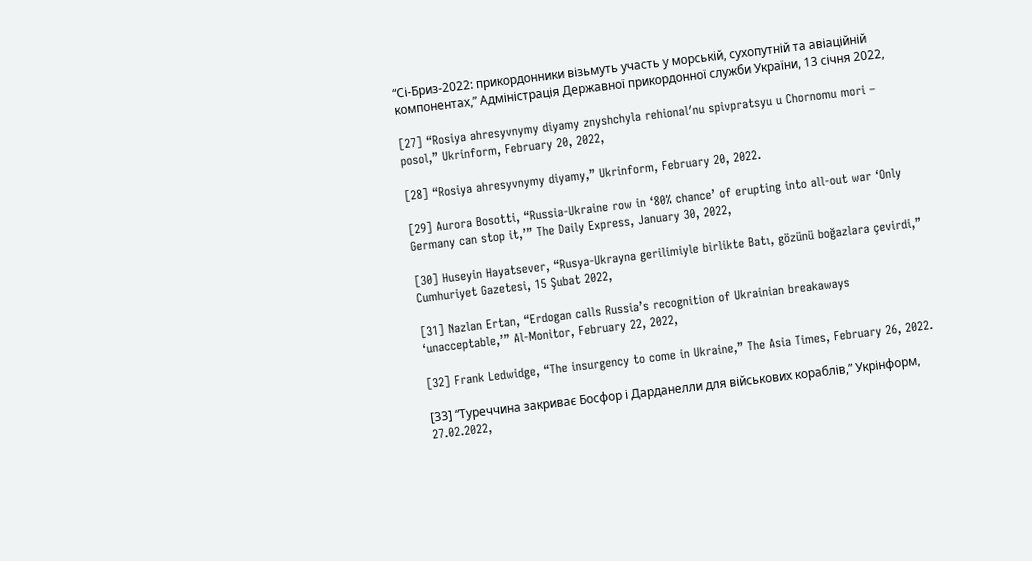“Сі-Бриз-2022: прикордонники візьмуть участь у морській, сухопутній та авіаційній компонентах,” Адміністрація Державної прикордонної служби України, 13 січня 2022,

[27] “Rosiya ahresyvnymy diyamy znyshchyla rehionalʹnu spivpratsyu u Chornomu mori – posol,” Ukrinform, February 20, 2022,

[28] “Rosiya ahresyvnymy diyamy,” Ukrinform, February 20, 2022.

[29] Aurora Bosotti, “Russia-Ukraine row in ‘80% chance’ of erupting into all-out war ‘Only Germany can stop it,’” The Daily Express, January 30, 2022,

[30] Huseyin Hayatsever, “Rusya-Ukrayna gerilimiyle birlikte Batı, gözünü boğazlara çevirdi,” Cumhuriyet Gazetesi, 15 Şubat 2022,

[31] Nazlan Ertan, “Erdogan calls Russia’s recognition of Ukrainian breakaways ‘unacceptable,’” Al-Monitor, February 22, 2022,

[32] Frank Ledwidge, “The insurgency to come in Ukraine,” The Asia Times, February 26, 2022.

[33] “Туреччина закриває Босфор і Дарданелли для військових кораблів,” Укрінформ, 27.02.2022,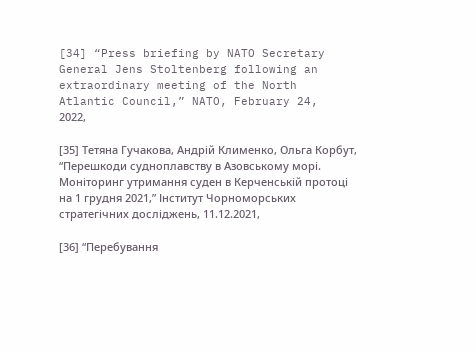[34] “Press briefing by NATO Secretary General Jens Stoltenberg following an extraordinary meeting of the North Atlantic Council,” NATO, February 24, 2022,

[35] Тетяна Гучакова, Андрій Клименко, Ольга Корбут, “Перешкоди судноплавству в Азовському морі. Моніторинг утримання суден в Керченській протоці на 1 грудня 2021,” Інститут Чорноморських стратегічних досліджень, 11.12.2021,

[36] “Перебування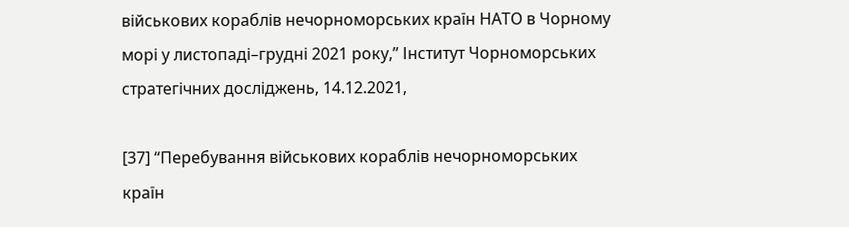військових кораблів нечорноморських країн НАТО в Чорному морі у листопаді–грудні 2021 року,” Інститут Чорноморських стратегічних досліджень, 14.12.2021,

[37] “Перебування військових кораблів нечорноморських країн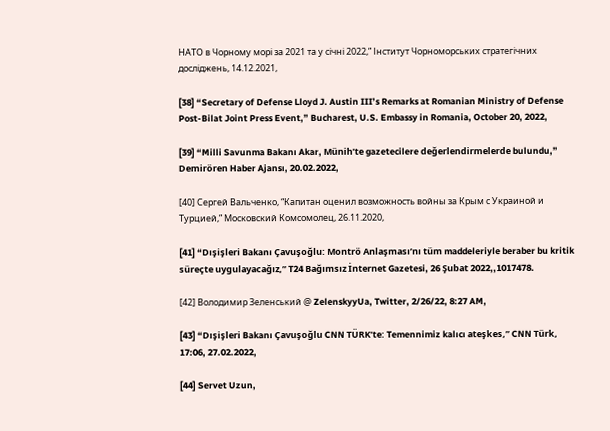НАТО в Чорному морі за 2021 та у січні 2022,” Інститут Чорноморських стратегічних досліджень, 14.12.2021,

[38] “Secretary of Defense Lloyd J. Austin III’s Remarks at Romanian Ministry of Defense Post-Bilat Joint Press Event,” Bucharest, U.S. Embassy in Romania, October 20, 2022,

[39] “Milli Savunma Bakanı Akar, Münih’te gazetecilere değerlendirmelerde bulundu,” Demirören Haber Ajansı, 20.02.2022,

[40] Сергей Вальченко, “Капитан оценил возможность войны за Крым с Украиной и Турцией,” Московский Комсомолец, 26.11.2020,

[41] “Dışişleri Bakanı Çavuşoğlu: Montrö Anlaşması’nı tüm maddeleriyle beraber bu kritik süreçte uygulayacağız,” T24 Bağımsız İnternet Gazetesi, 26 Şubat 2022,,1017478.

[42] Володимир Зеленський @ ZelenskyyUa, Twitter, 2/26/22, 8:27 AM,

[43] “Dışişleri Bakanı Çavuşoğlu CNN TÜRK’te: Temennimiz kalıcı ateşkes,” CNN Türk, 17:06, 27.02.2022,

[44] Servet Uzun,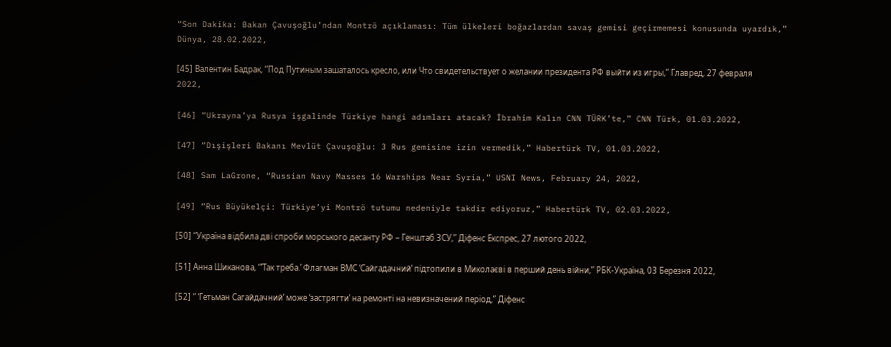“Son Dakika: Bakan Çavuşoğlu’ndan Montrö açıklaması: Tüm ülkeleri boğazlardan savaş gemisi geçirmemesi konusunda uyardık,” Dünya, 28.02.2022,

[45] Валентин Бадрак, “Под Путиным зашаталось кресло, или Что свидетельствует о желании президента РФ выйти из игры,” Главред, 27 февраля 2022,

[46] “Ukrayna’ya Rusya işgalinde Türkiye hangi adımları atacak? İbrahim Kalın CNN TÜRK’te,” CNN Türk, 01.03.2022,

[47] “Dışişleri Bakanı Mevlüt Çavuşoğlu: 3 Rus gemisine izin vermedik,” Habertürk TV, 01.03.2022,

[48] Sam LaGrone, “Russian Navy Masses 16 Warships Near Syria,” USNI News, February 24, 2022,

[49] “Rus Büyükelçi: Türkiye’yi Montrö tutumu nedeniyle takdir ediyoruz,” Habertürk TV, 02.03.2022,

[50] “Україна відбила дві спроби морського десанту РФ – Генштаб ЗСУ,” Діфенс Експрес, 27 лютого 2022,

[51] Анна Шиканова, “’Так треба.’ Флагман ВМС ‘Сайгадачний’ підтопили в Миколаєві в перший день війни,” РБК-Україна, 03 Березня 2022,

[52] “ ‘Гетьман Сагайдачний’ може ‘застрягти’ на ремонті на невизначений період,” Діфенс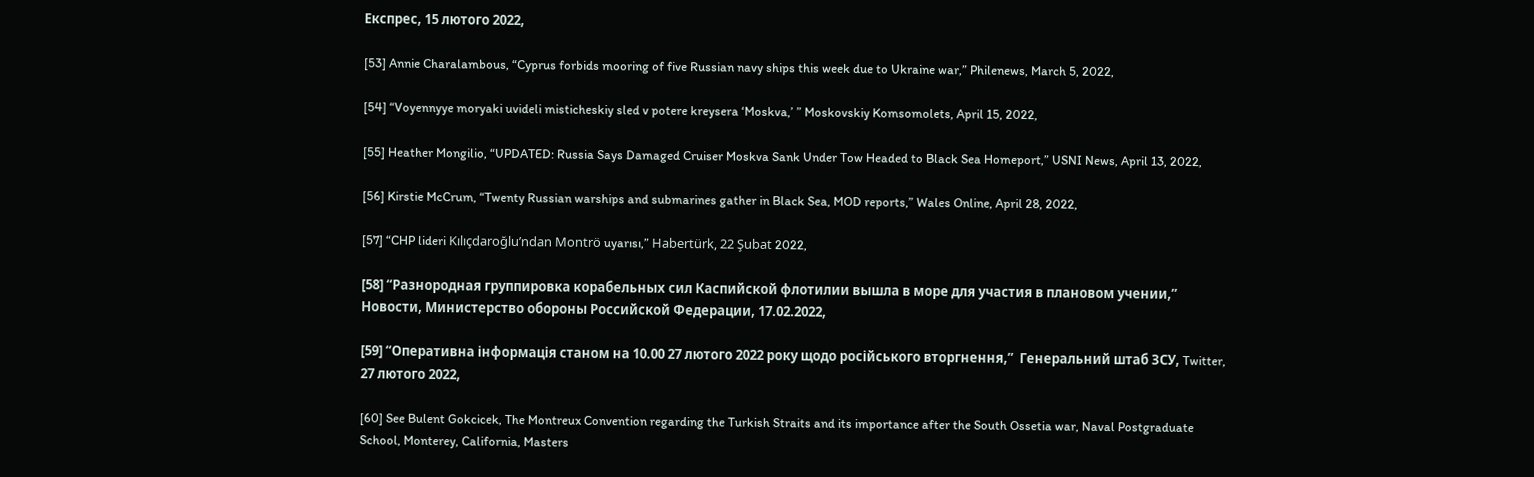Експрес, 15 лютого 2022,

[53] Annie Charalambous, “Cyprus forbids mooring of five Russian navy ships this week due to Ukraine war,” Philenews, March 5, 2022,

[54] “Voyennyye moryaki uvideli misticheskiy sled v potere kreysera ‘Moskva,’ ” Moskovskiy Komsomolets, April 15, 2022,

[55] Heather Mongilio, “UPDATED: Russia Says Damaged Cruiser Moskva Sank Under Tow Headed to Black Sea Homeport,” USNI News, April 13, 2022,

[56] Kirstie McCrum, “Twenty Russian warships and submarines gather in Black Sea, MOD reports,” Wales Online, April 28, 2022,

[57] “CHP lideri Kılıçdaroğlu’ndan Montrö uyarısı,” Habertürk, 22 Şubat 2022,

[58] “Разнородная группировка корабельных сил Каспийской флотилии вышла в море для участия в плановом учении,” Новости, Министерство обороны Российской Федерации, 17.02.2022,

[59] “Оперативна інформація станом на 10.00 27 лютого 2022 року щодо російського вторгнення,”  Генеральний штаб ЗСУ, Twitter, 27 лютого 2022,

[60] See Bulent Gokcicek, The Montreux Convention regarding the Turkish Straits and its importance after the South Ossetia war, Naval Postgraduate School, Monterey, California, Masters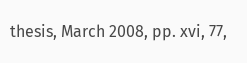thesis, March 2008, pp. xvi, 77,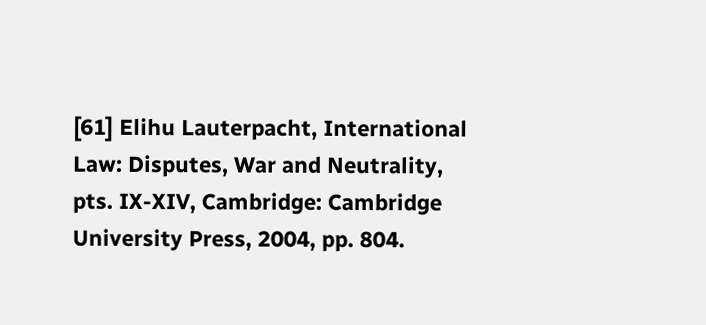[61] Elihu Lauterpacht, International Law: Disputes, War and Neutrality, pts. IX-XIV, Cambridge: Cambridge University Press, 2004, pp. 804.